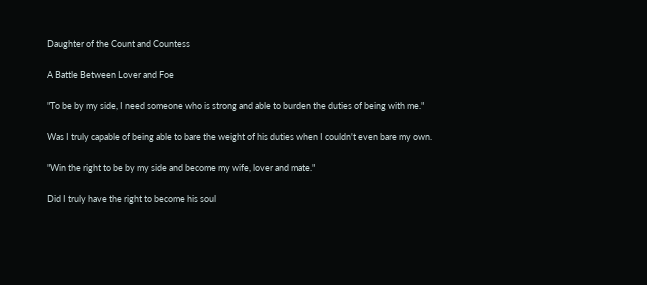Daughter of the Count and Countess

A Battle Between Lover and Foe

"To be by my side, I need someone who is strong and able to burden the duties of being with me."

Was I truly capable of being able to bare the weight of his duties when I couldn't even bare my own.

"Win the right to be by my side and become my wife, lover and mate."

Did I truly have the right to become his soul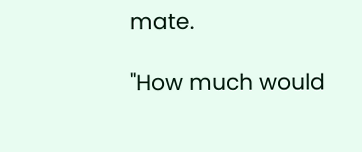mate.

"How much would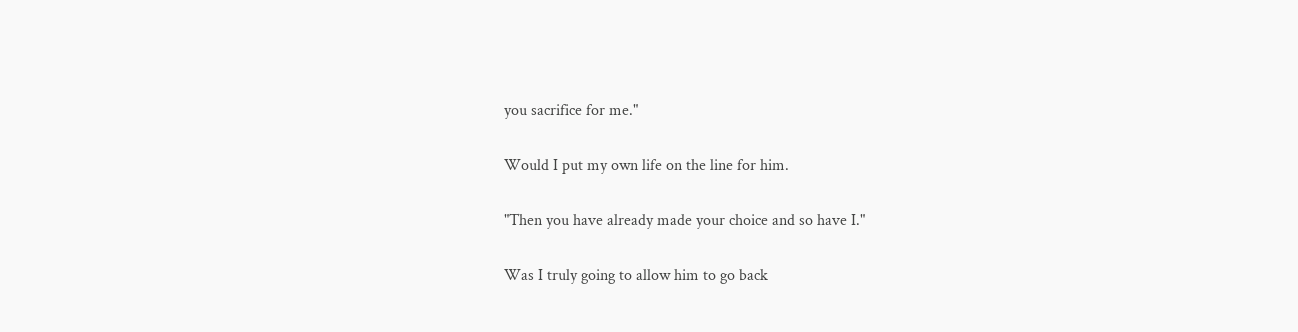you sacrifice for me."

Would I put my own life on the line for him.

"Then you have already made your choice and so have I."

Was I truly going to allow him to go back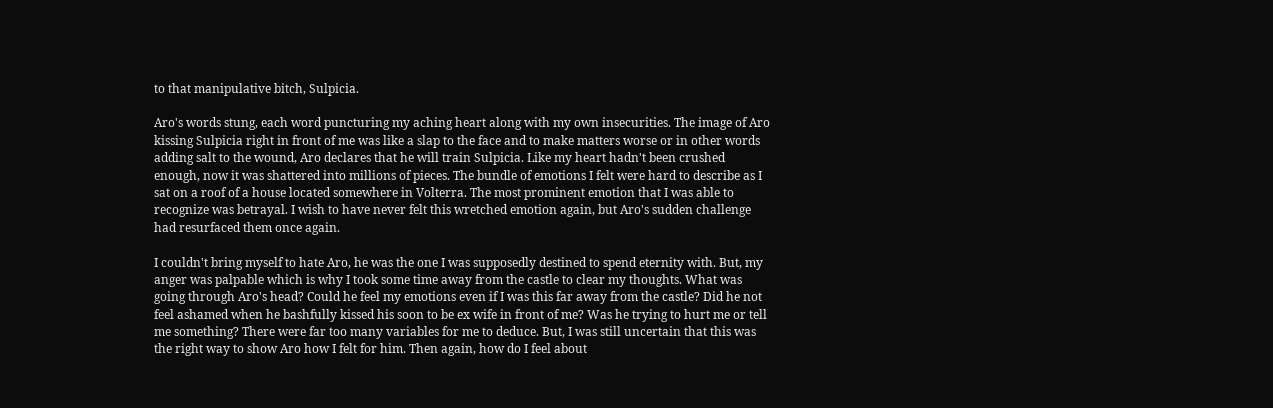to that manipulative bitch, Sulpicia.

Aro's words stung, each word puncturing my aching heart along with my own insecurities. The image of Aro kissing Sulpicia right in front of me was like a slap to the face and to make matters worse or in other words adding salt to the wound, Aro declares that he will train Sulpicia. Like my heart hadn't been crushed enough, now it was shattered into millions of pieces. The bundle of emotions I felt were hard to describe as I sat on a roof of a house located somewhere in Volterra. The most prominent emotion that I was able to recognize was betrayal. I wish to have never felt this wretched emotion again, but Aro's sudden challenge had resurfaced them once again.

I couldn't bring myself to hate Aro, he was the one I was supposedly destined to spend eternity with. But, my anger was palpable which is why I took some time away from the castle to clear my thoughts. What was going through Aro's head? Could he feel my emotions even if I was this far away from the castle? Did he not feel ashamed when he bashfully kissed his soon to be ex wife in front of me? Was he trying to hurt me or tell me something? There were far too many variables for me to deduce. But, I was still uncertain that this was the right way to show Aro how I felt for him. Then again, how do I feel about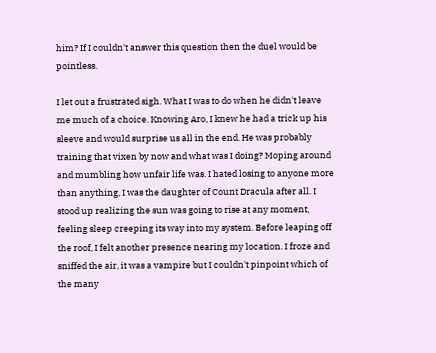him? If I couldn't answer this question then the duel would be pointless.

I let out a frustrated sigh. What I was to do when he didn't leave me much of a choice. Knowing Aro, I knew he had a trick up his sleeve and would surprise us all in the end. He was probably training that vixen by now and what was I doing? Moping around and mumbling how unfair life was. I hated losing to anyone more than anything, I was the daughter of Count Dracula after all. I stood up realizing the sun was going to rise at any moment, feeling sleep creeping its way into my system. Before leaping off the roof, I felt another presence nearing my location. I froze and sniffed the air, it was a vampire but I couldn't pinpoint which of the many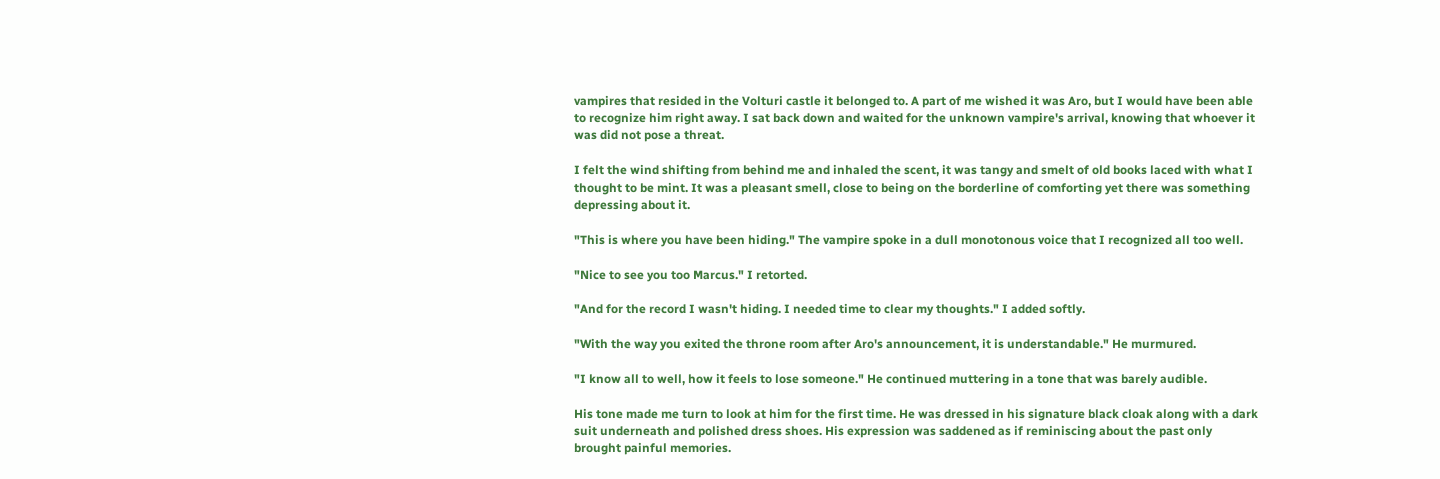vampires that resided in the Volturi castle it belonged to. A part of me wished it was Aro, but I would have been able to recognize him right away. I sat back down and waited for the unknown vampire's arrival, knowing that whoever it was did not pose a threat.

I felt the wind shifting from behind me and inhaled the scent, it was tangy and smelt of old books laced with what I thought to be mint. It was a pleasant smell, close to being on the borderline of comforting yet there was something depressing about it.

"This is where you have been hiding." The vampire spoke in a dull monotonous voice that I recognized all too well.

"Nice to see you too Marcus." I retorted.

"And for the record I wasn't hiding. I needed time to clear my thoughts." I added softly.

"With the way you exited the throne room after Aro's announcement, it is understandable." He murmured.

"I know all to well, how it feels to lose someone." He continued muttering in a tone that was barely audible.

His tone made me turn to look at him for the first time. He was dressed in his signature black cloak along with a dark suit underneath and polished dress shoes. His expression was saddened as if reminiscing about the past only brought painful memories.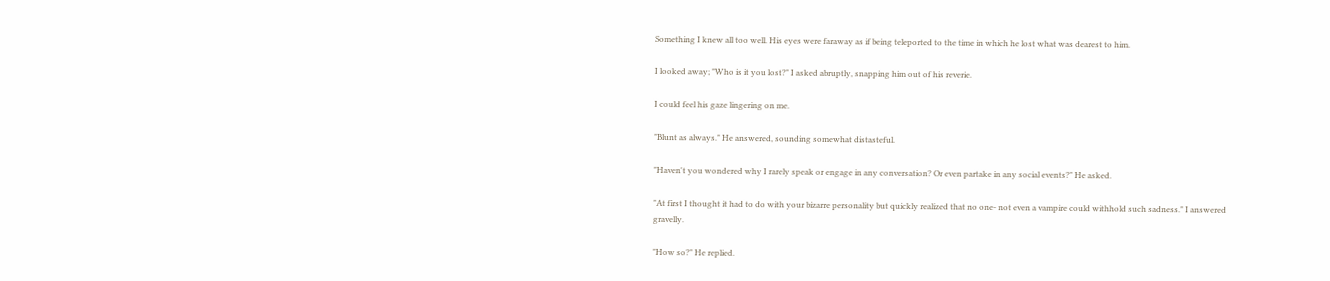Something I knew all too well. His eyes were faraway as if being teleported to the time in which he lost what was dearest to him.

I looked away; "Who is it you lost?" I asked abruptly, snapping him out of his reverie.

I could feel his gaze lingering on me.

"Blunt as always." He answered, sounding somewhat distasteful.

"Haven't you wondered why I rarely speak or engage in any conversation? Or even partake in any social events?" He asked.

"At first I thought it had to do with your bizarre personality but quickly realized that no one- not even a vampire could withhold such sadness." I answered gravelly.

"How so?" He replied.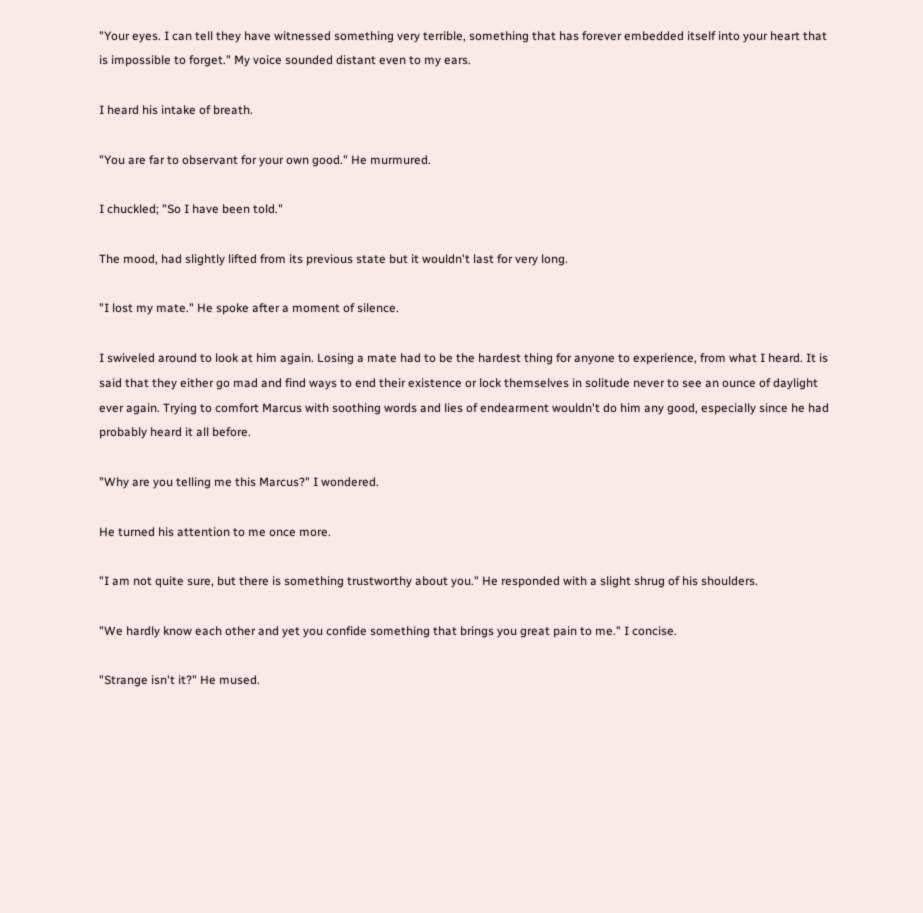"Your eyes. I can tell they have witnessed something very terrible, something that has forever embedded itself into your heart that is impossible to forget." My voice sounded distant even to my ears.

I heard his intake of breath.

"You are far to observant for your own good." He murmured.

I chuckled; "So I have been told."

The mood, had slightly lifted from its previous state but it wouldn't last for very long.

"I lost my mate." He spoke after a moment of silence.

I swiveled around to look at him again. Losing a mate had to be the hardest thing for anyone to experience, from what I heard. It is said that they either go mad and find ways to end their existence or lock themselves in solitude never to see an ounce of daylight ever again. Trying to comfort Marcus with soothing words and lies of endearment wouldn't do him any good, especially since he had probably heard it all before.

"Why are you telling me this Marcus?" I wondered.

He turned his attention to me once more.

"I am not quite sure, but there is something trustworthy about you." He responded with a slight shrug of his shoulders.

"We hardly know each other and yet you confide something that brings you great pain to me." I concise.

"Strange isn't it?" He mused.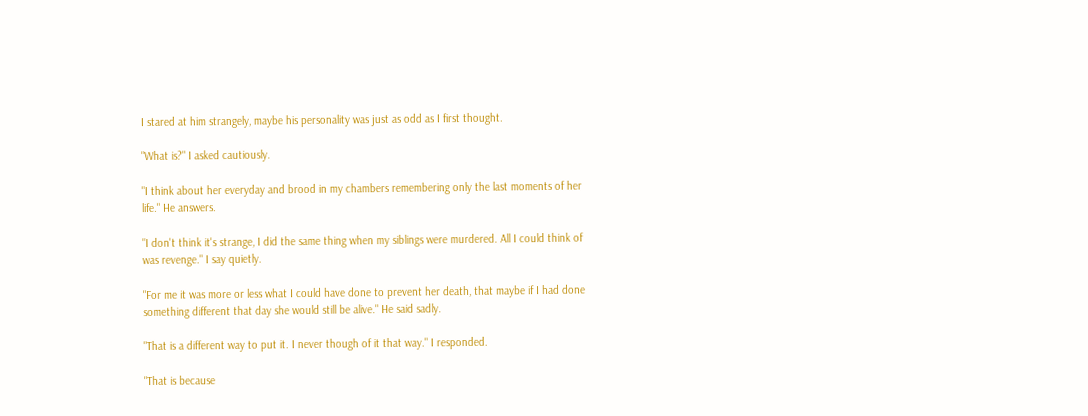I stared at him strangely, maybe his personality was just as odd as I first thought.

"What is?" I asked cautiously.

"I think about her everyday and brood in my chambers remembering only the last moments of her life." He answers.

"I don't think it's strange, I did the same thing when my siblings were murdered. All I could think of was revenge." I say quietly.

"For me it was more or less what I could have done to prevent her death, that maybe if I had done something different that day she would still be alive." He said sadly.

"That is a different way to put it. I never though of it that way." I responded.

"That is because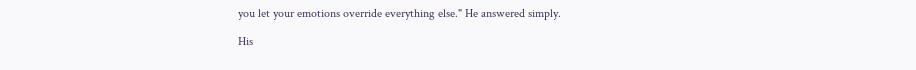you let your emotions override everything else." He answered simply.

His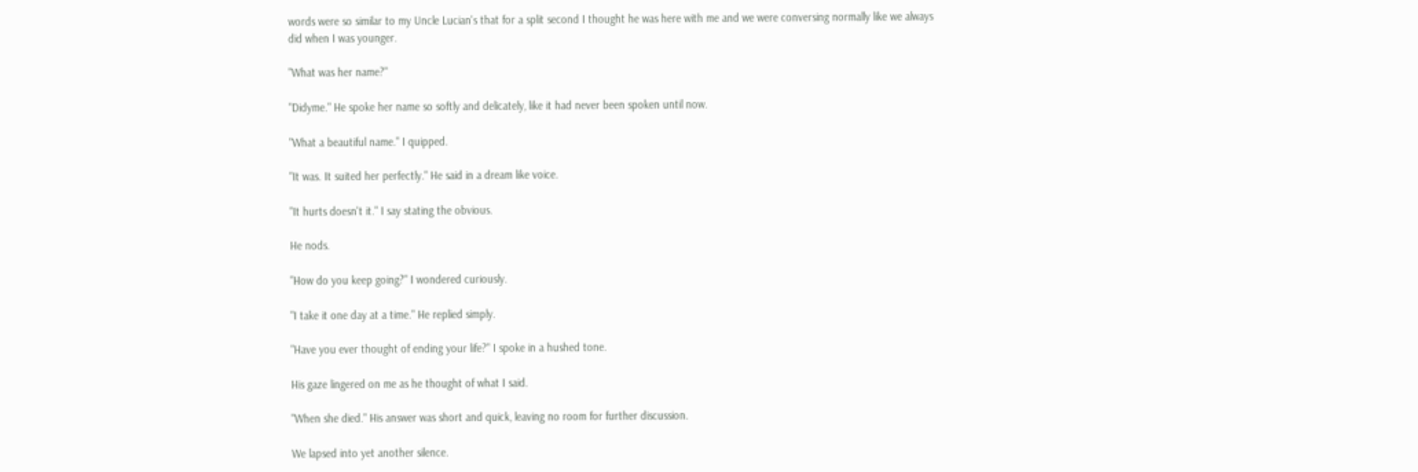words were so similar to my Uncle Lucian's that for a split second I thought he was here with me and we were conversing normally like we always did when I was younger.

"What was her name?"

"Didyme." He spoke her name so softly and delicately, like it had never been spoken until now.

"What a beautiful name." I quipped.

"It was. It suited her perfectly." He said in a dream like voice.

"It hurts doesn't it." I say stating the obvious.

He nods.

"How do you keep going?" I wondered curiously.

"I take it one day at a time." He replied simply.

"Have you ever thought of ending your life?" I spoke in a hushed tone.

His gaze lingered on me as he thought of what I said.

"When she died." His answer was short and quick, leaving no room for further discussion.

We lapsed into yet another silence.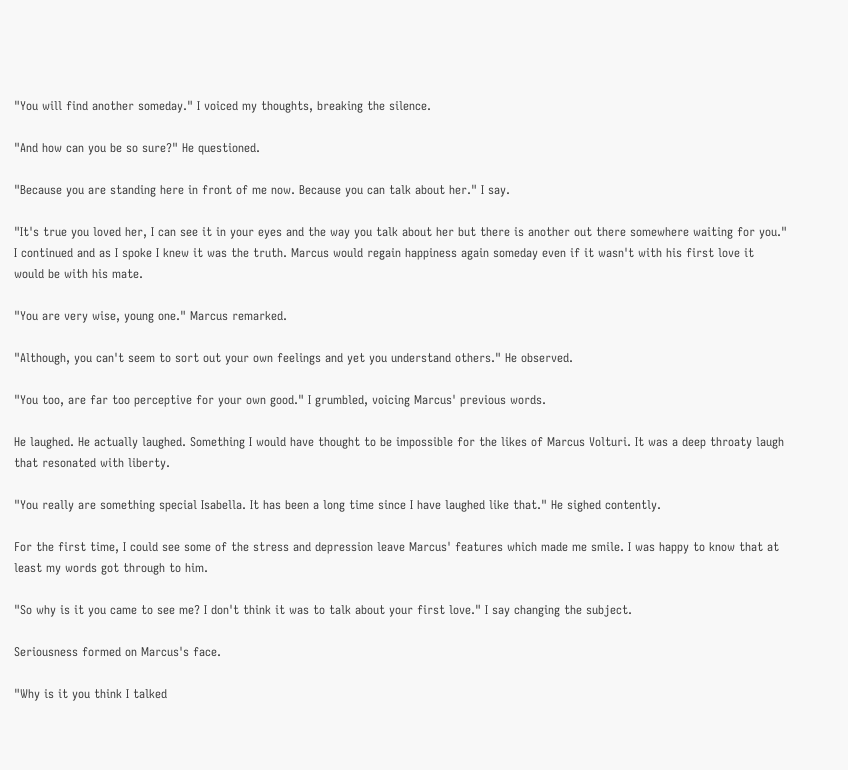"You will find another someday." I voiced my thoughts, breaking the silence.

"And how can you be so sure?" He questioned.

"Because you are standing here in front of me now. Because you can talk about her." I say.

"It's true you loved her, I can see it in your eyes and the way you talk about her but there is another out there somewhere waiting for you." I continued and as I spoke I knew it was the truth. Marcus would regain happiness again someday even if it wasn't with his first love it would be with his mate.

"You are very wise, young one." Marcus remarked.

"Although, you can't seem to sort out your own feelings and yet you understand others." He observed.

"You too, are far too perceptive for your own good." I grumbled, voicing Marcus' previous words.

He laughed. He actually laughed. Something I would have thought to be impossible for the likes of Marcus Volturi. It was a deep throaty laugh that resonated with liberty.

"You really are something special Isabella. It has been a long time since I have laughed like that." He sighed contently.

For the first time, I could see some of the stress and depression leave Marcus' features which made me smile. I was happy to know that at least my words got through to him.

"So why is it you came to see me? I don't think it was to talk about your first love." I say changing the subject.

Seriousness formed on Marcus's face.

"Why is it you think I talked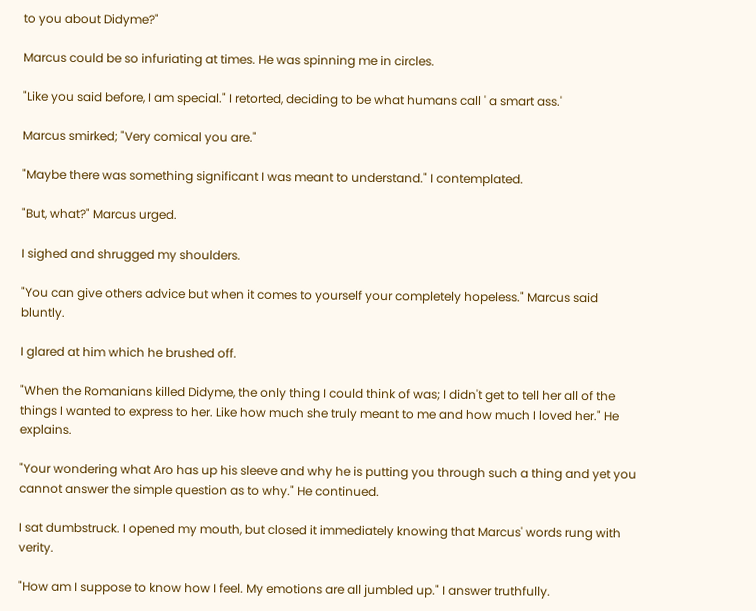to you about Didyme?"

Marcus could be so infuriating at times. He was spinning me in circles.

"Like you said before, I am special." I retorted, deciding to be what humans call ' a smart ass.'

Marcus smirked; "Very comical you are."

"Maybe there was something significant I was meant to understand." I contemplated.

"But, what?" Marcus urged.

I sighed and shrugged my shoulders.

"You can give others advice but when it comes to yourself your completely hopeless." Marcus said bluntly.

I glared at him which he brushed off.

"When the Romanians killed Didyme, the only thing I could think of was; I didn't get to tell her all of the things I wanted to express to her. Like how much she truly meant to me and how much I loved her." He explains.

"Your wondering what Aro has up his sleeve and why he is putting you through such a thing and yet you cannot answer the simple question as to why." He continued.

I sat dumbstruck. I opened my mouth, but closed it immediately knowing that Marcus' words rung with verity.

"How am I suppose to know how I feel. My emotions are all jumbled up." I answer truthfully.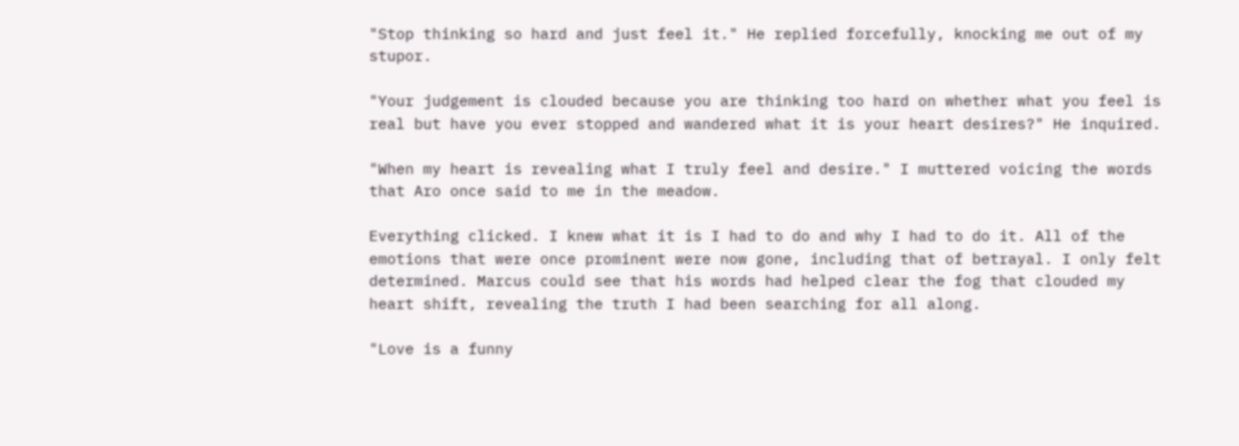"Stop thinking so hard and just feel it." He replied forcefully, knocking me out of my stupor.

"Your judgement is clouded because you are thinking too hard on whether what you feel is real but have you ever stopped and wandered what it is your heart desires?" He inquired.

"When my heart is revealing what I truly feel and desire." I muttered voicing the words that Aro once said to me in the meadow.

Everything clicked. I knew what it is I had to do and why I had to do it. All of the emotions that were once prominent were now gone, including that of betrayal. I only felt determined. Marcus could see that his words had helped clear the fog that clouded my heart shift, revealing the truth I had been searching for all along.

"Love is a funny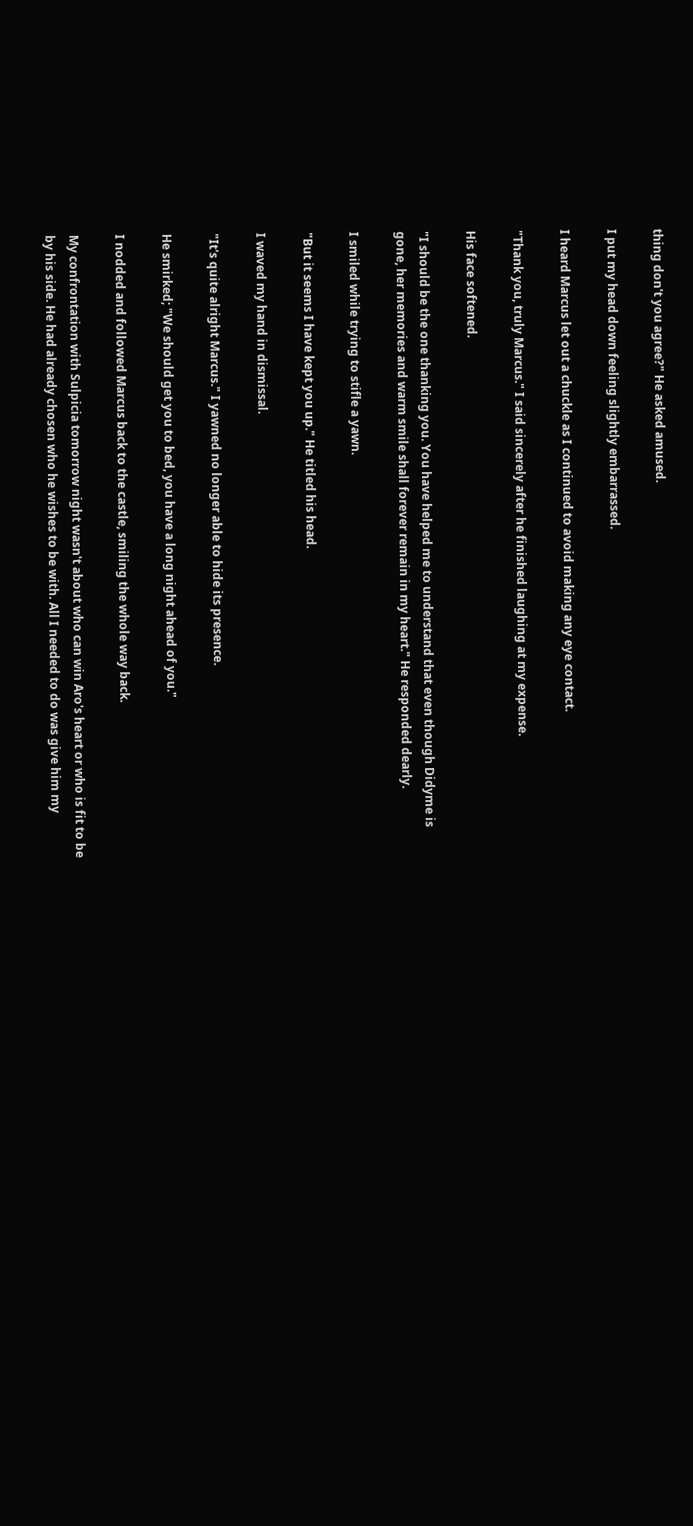thing don't you agree?" He asked amused.

I put my head down feeling slightly embarrassed.

I heard Marcus let out a chuckle as I continued to avoid making any eye contact.

"Thank you, truly Marcus." I said sincerely after he finished laughing at my expense.

His face softened.

"I should be the one thanking you. You have helped me to understand that even though Didyme is gone, her memories and warm smile shall forever remain in my heart." He responded dearly.

I smiled while trying to stifle a yawn.

"But it seems I have kept you up." He titled his head.

I waved my hand in dismissal.

"It's quite alright Marcus." I yawned no longer able to hide its presence.

He smirked; "We should get you to bed, you have a long night ahead of you."

I nodded and followed Marcus back to the castle, smiling the whole way back.

My confrontation with Sulpicia tomorrow night wasn't about who can win Aro's heart or who is fit to be by his side. He had already chosen who he wishes to be with. All I needed to do was give him my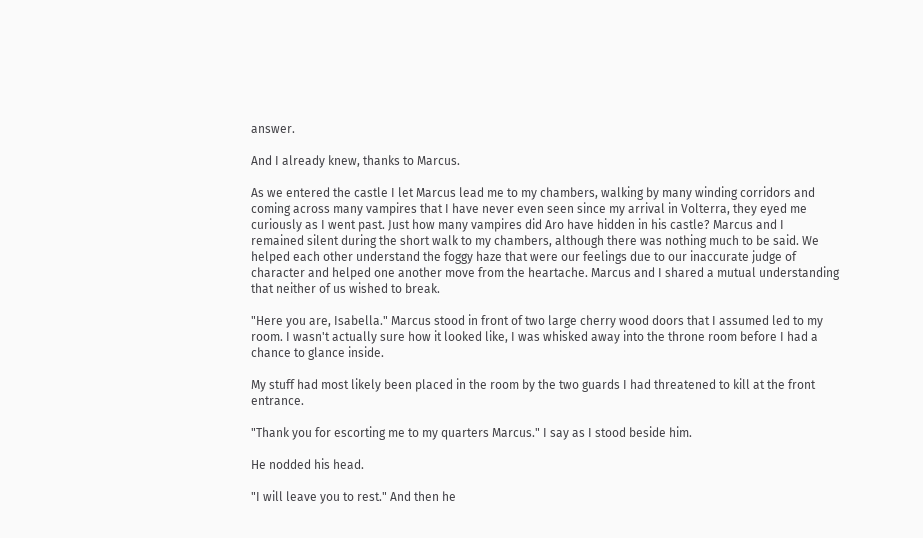answer.

And I already knew, thanks to Marcus.

As we entered the castle I let Marcus lead me to my chambers, walking by many winding corridors and coming across many vampires that I have never even seen since my arrival in Volterra, they eyed me curiously as I went past. Just how many vampires did Aro have hidden in his castle? Marcus and I remained silent during the short walk to my chambers, although there was nothing much to be said. We helped each other understand the foggy haze that were our feelings due to our inaccurate judge of character and helped one another move from the heartache. Marcus and I shared a mutual understanding that neither of us wished to break.

"Here you are, Isabella." Marcus stood in front of two large cherry wood doors that I assumed led to my room. I wasn't actually sure how it looked like, I was whisked away into the throne room before I had a chance to glance inside.

My stuff had most likely been placed in the room by the two guards I had threatened to kill at the front entrance.

"Thank you for escorting me to my quarters Marcus." I say as I stood beside him.

He nodded his head.

"I will leave you to rest." And then he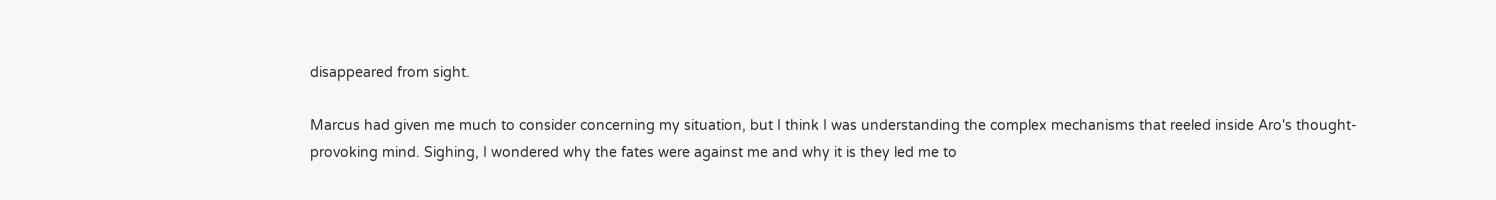disappeared from sight.

Marcus had given me much to consider concerning my situation, but I think I was understanding the complex mechanisms that reeled inside Aro's thought-provoking mind. Sighing, I wondered why the fates were against me and why it is they led me to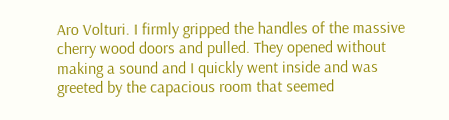Aro Volturi. I firmly gripped the handles of the massive cherry wood doors and pulled. They opened without making a sound and I quickly went inside and was greeted by the capacious room that seemed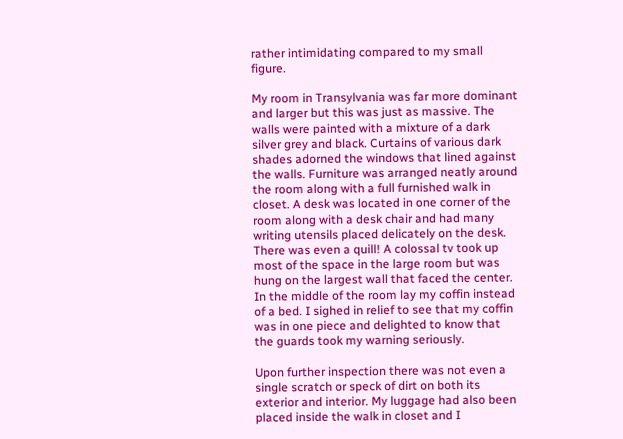rather intimidating compared to my small figure.

My room in Transylvania was far more dominant and larger but this was just as massive. The walls were painted with a mixture of a dark silver grey and black. Curtains of various dark shades adorned the windows that lined against the walls. Furniture was arranged neatly around the room along with a full furnished walk in closet. A desk was located in one corner of the room along with a desk chair and had many writing utensils placed delicately on the desk. There was even a quill! A colossal tv took up most of the space in the large room but was hung on the largest wall that faced the center. In the middle of the room lay my coffin instead of a bed. I sighed in relief to see that my coffin was in one piece and delighted to know that the guards took my warning seriously.

Upon further inspection there was not even a single scratch or speck of dirt on both its exterior and interior. My luggage had also been placed inside the walk in closet and I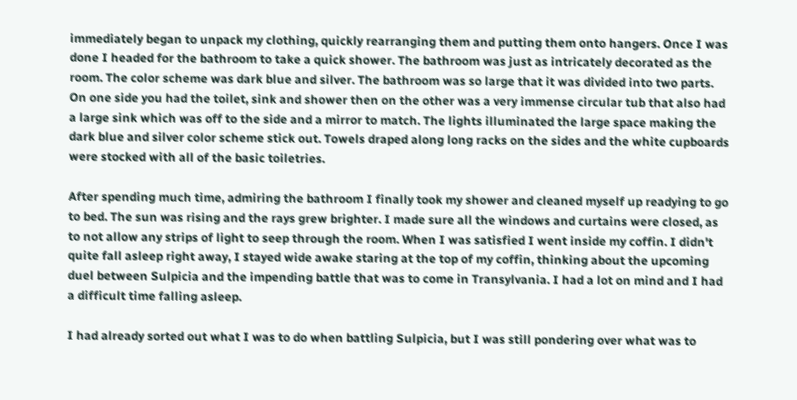immediately began to unpack my clothing, quickly rearranging them and putting them onto hangers. Once I was done I headed for the bathroom to take a quick shower. The bathroom was just as intricately decorated as the room. The color scheme was dark blue and silver. The bathroom was so large that it was divided into two parts. On one side you had the toilet, sink and shower then on the other was a very immense circular tub that also had a large sink which was off to the side and a mirror to match. The lights illuminated the large space making the dark blue and silver color scheme stick out. Towels draped along long racks on the sides and the white cupboards were stocked with all of the basic toiletries.

After spending much time, admiring the bathroom I finally took my shower and cleaned myself up readying to go to bed. The sun was rising and the rays grew brighter. I made sure all the windows and curtains were closed, as to not allow any strips of light to seep through the room. When I was satisfied I went inside my coffin. I didn't quite fall asleep right away, I stayed wide awake staring at the top of my coffin, thinking about the upcoming duel between Sulpicia and the impending battle that was to come in Transylvania. I had a lot on mind and I had a difficult time falling asleep.

I had already sorted out what I was to do when battling Sulpicia, but I was still pondering over what was to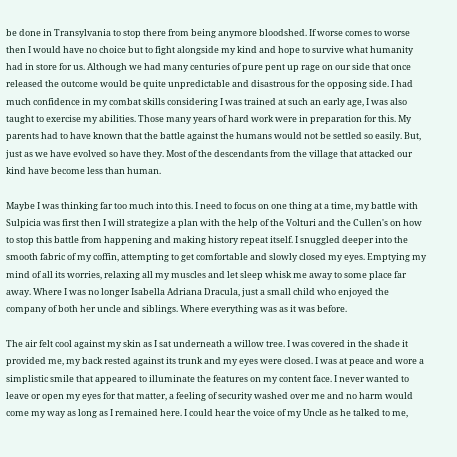be done in Transylvania to stop there from being anymore bloodshed. If worse comes to worse then I would have no choice but to fight alongside my kind and hope to survive what humanity had in store for us. Although we had many centuries of pure pent up rage on our side that once released the outcome would be quite unpredictable and disastrous for the opposing side. I had much confidence in my combat skills considering I was trained at such an early age, I was also taught to exercise my abilities. Those many years of hard work were in preparation for this. My parents had to have known that the battle against the humans would not be settled so easily. But, just as we have evolved so have they. Most of the descendants from the village that attacked our kind have become less than human.

Maybe I was thinking far too much into this. I need to focus on one thing at a time, my battle with Sulpicia was first then I will strategize a plan with the help of the Volturi and the Cullen's on how to stop this battle from happening and making history repeat itself. I snuggled deeper into the smooth fabric of my coffin, attempting to get comfortable and slowly closed my eyes. Emptying my mind of all its worries, relaxing all my muscles and let sleep whisk me away to some place far away. Where I was no longer Isabella Adriana Dracula, just a small child who enjoyed the company of both her uncle and siblings. Where everything was as it was before.

The air felt cool against my skin as I sat underneath a willow tree. I was covered in the shade it provided me, my back rested against its trunk and my eyes were closed. I was at peace and wore a simplistic smile that appeared to illuminate the features on my content face. I never wanted to leave or open my eyes for that matter, a feeling of security washed over me and no harm would come my way as long as I remained here. I could hear the voice of my Uncle as he talked to me,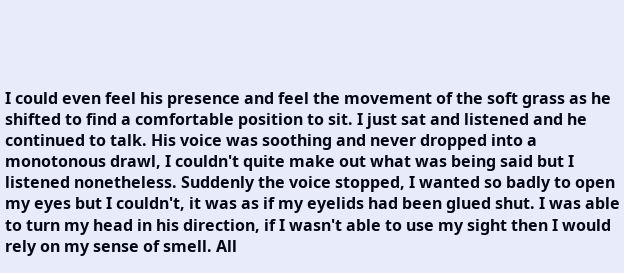I could even feel his presence and feel the movement of the soft grass as he shifted to find a comfortable position to sit. I just sat and listened and he continued to talk. His voice was soothing and never dropped into a monotonous drawl, I couldn't quite make out what was being said but I listened nonetheless. Suddenly the voice stopped, I wanted so badly to open my eyes but I couldn't, it was as if my eyelids had been glued shut. I was able to turn my head in his direction, if I wasn't able to use my sight then I would rely on my sense of smell. All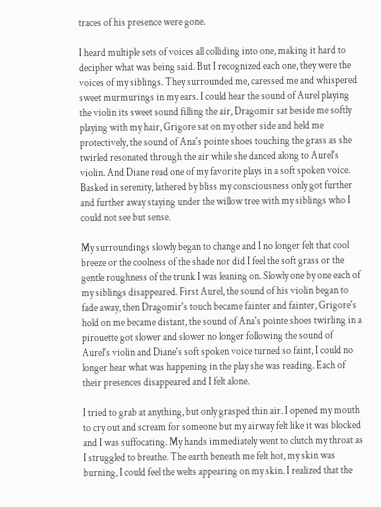traces of his presence were gone.

I heard multiple sets of voices all colliding into one, making it hard to decipher what was being said. But I recognized each one, they were the voices of my siblings. They surrounded me, caressed me and whispered sweet murmurings in my ears. I could hear the sound of Aurel playing the violin its sweet sound filling the air, Dragomir sat beside me softly playing with my hair, Grigore sat on my other side and held me protectively, the sound of Ana's pointe shoes touching the grass as she twirled resonated through the air while she danced along to Aurel's violin. And Diane read one of my favorite plays in a soft spoken voice. Basked in serenity, lathered by bliss my consciousness only got further and further away staying under the willow tree with my siblings who I could not see but sense.

My surroundings slowly began to change and I no longer felt that cool breeze or the coolness of the shade nor did I feel the soft grass or the gentle roughness of the trunk I was leaning on. Slowly one by one each of my siblings disappeared. First Aurel, the sound of his violin began to fade away, then Dragomir's touch became fainter and fainter, Grigore's hold on me became distant, the sound of Ana's pointe shoes twirling in a pirouette got slower and slower no longer following the sound of Aurel's violin and Diane's soft spoken voice turned so faint, I could no longer hear what was happening in the play she was reading. Each of their presences disappeared and I felt alone.

I tried to grab at anything, but only grasped thin air. I opened my mouth to cry out and scream for someone but my airway felt like it was blocked and I was suffocating. My hands immediately went to clutch my throat as I struggled to breathe. The earth beneath me felt hot, my skin was burning, I could feel the welts appearing on my skin. I realized that the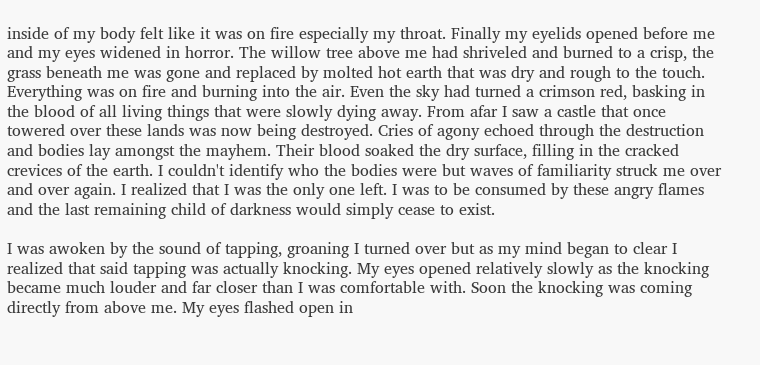inside of my body felt like it was on fire especially my throat. Finally my eyelids opened before me and my eyes widened in horror. The willow tree above me had shriveled and burned to a crisp, the grass beneath me was gone and replaced by molted hot earth that was dry and rough to the touch. Everything was on fire and burning into the air. Even the sky had turned a crimson red, basking in the blood of all living things that were slowly dying away. From afar I saw a castle that once towered over these lands was now being destroyed. Cries of agony echoed through the destruction and bodies lay amongst the mayhem. Their blood soaked the dry surface, filling in the cracked crevices of the earth. I couldn't identify who the bodies were but waves of familiarity struck me over and over again. I realized that I was the only one left. I was to be consumed by these angry flames and the last remaining child of darkness would simply cease to exist.

I was awoken by the sound of tapping, groaning I turned over but as my mind began to clear I realized that said tapping was actually knocking. My eyes opened relatively slowly as the knocking became much louder and far closer than I was comfortable with. Soon the knocking was coming directly from above me. My eyes flashed open in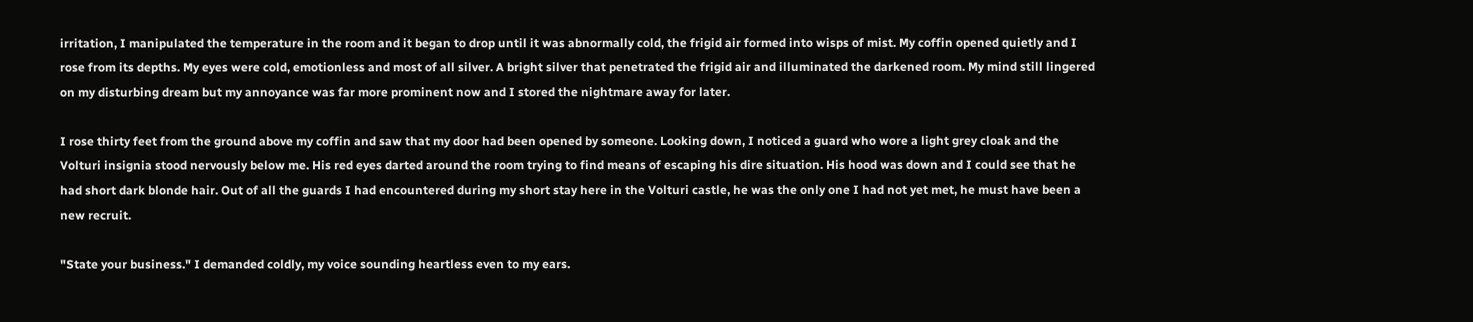irritation, I manipulated the temperature in the room and it began to drop until it was abnormally cold, the frigid air formed into wisps of mist. My coffin opened quietly and I rose from its depths. My eyes were cold, emotionless and most of all silver. A bright silver that penetrated the frigid air and illuminated the darkened room. My mind still lingered on my disturbing dream but my annoyance was far more prominent now and I stored the nightmare away for later.

I rose thirty feet from the ground above my coffin and saw that my door had been opened by someone. Looking down, I noticed a guard who wore a light grey cloak and the Volturi insignia stood nervously below me. His red eyes darted around the room trying to find means of escaping his dire situation. His hood was down and I could see that he had short dark blonde hair. Out of all the guards I had encountered during my short stay here in the Volturi castle, he was the only one I had not yet met, he must have been a new recruit.

"State your business." I demanded coldly, my voice sounding heartless even to my ears.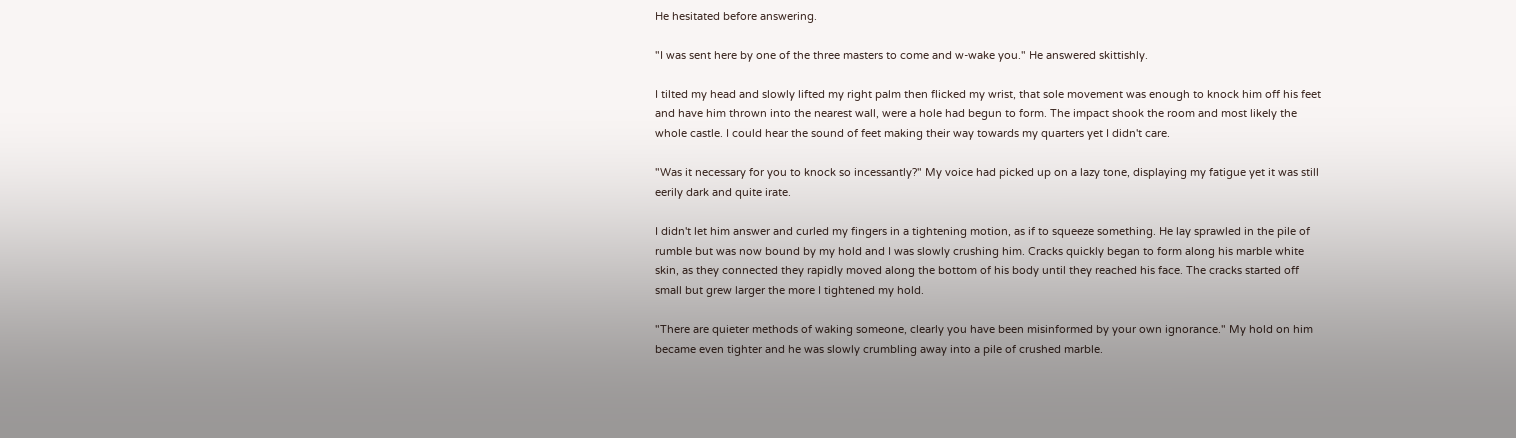He hesitated before answering.

"I was sent here by one of the three masters to come and w-wake you." He answered skittishly.

I tilted my head and slowly lifted my right palm then flicked my wrist, that sole movement was enough to knock him off his feet and have him thrown into the nearest wall, were a hole had begun to form. The impact shook the room and most likely the whole castle. I could hear the sound of feet making their way towards my quarters yet I didn't care.

"Was it necessary for you to knock so incessantly?" My voice had picked up on a lazy tone, displaying my fatigue yet it was still eerily dark and quite irate.

I didn't let him answer and curled my fingers in a tightening motion, as if to squeeze something. He lay sprawled in the pile of rumble but was now bound by my hold and I was slowly crushing him. Cracks quickly began to form along his marble white skin, as they connected they rapidly moved along the bottom of his body until they reached his face. The cracks started off small but grew larger the more I tightened my hold.

"There are quieter methods of waking someone, clearly you have been misinformed by your own ignorance." My hold on him became even tighter and he was slowly crumbling away into a pile of crushed marble.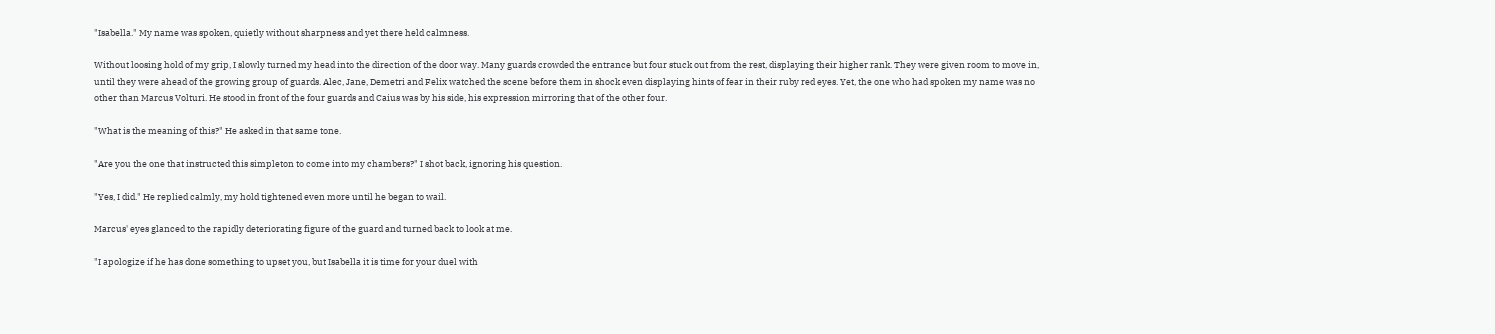"Isabella." My name was spoken, quietly without sharpness and yet there held calmness.

Without loosing hold of my grip, I slowly turned my head into the direction of the door way. Many guards crowded the entrance but four stuck out from the rest, displaying their higher rank. They were given room to move in, until they were ahead of the growing group of guards. Alec, Jane, Demetri and Felix watched the scene before them in shock even displaying hints of fear in their ruby red eyes. Yet, the one who had spoken my name was no other than Marcus Volturi. He stood in front of the four guards and Caius was by his side, his expression mirroring that of the other four.

"What is the meaning of this?" He asked in that same tone.

"Are you the one that instructed this simpleton to come into my chambers?" I shot back, ignoring his question.

"Yes, I did." He replied calmly, my hold tightened even more until he began to wail.

Marcus' eyes glanced to the rapidly deteriorating figure of the guard and turned back to look at me.

"I apologize if he has done something to upset you, but Isabella it is time for your duel with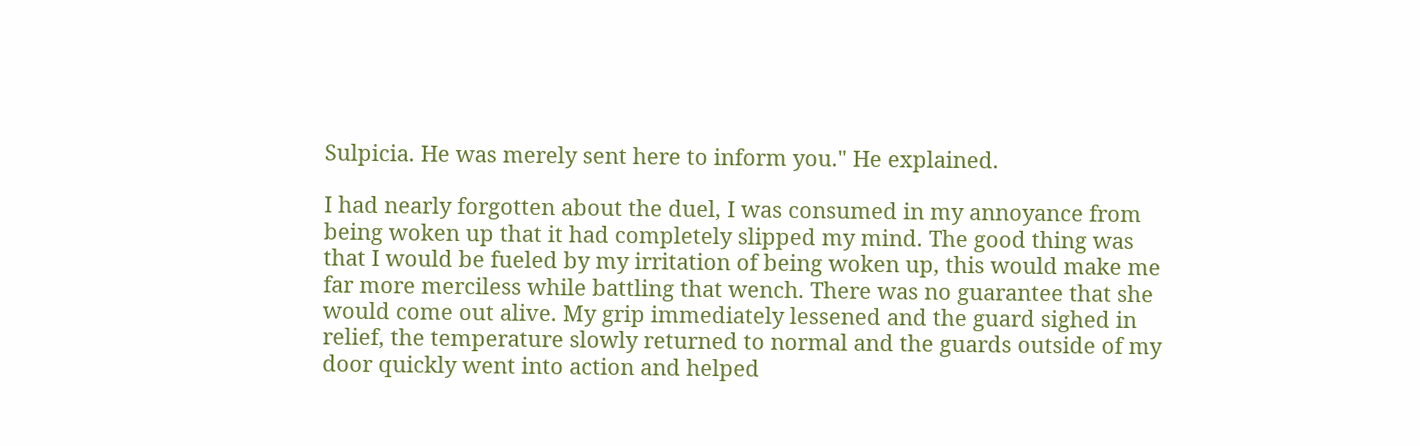Sulpicia. He was merely sent here to inform you." He explained.

I had nearly forgotten about the duel, I was consumed in my annoyance from being woken up that it had completely slipped my mind. The good thing was that I would be fueled by my irritation of being woken up, this would make me far more merciless while battling that wench. There was no guarantee that she would come out alive. My grip immediately lessened and the guard sighed in relief, the temperature slowly returned to normal and the guards outside of my door quickly went into action and helped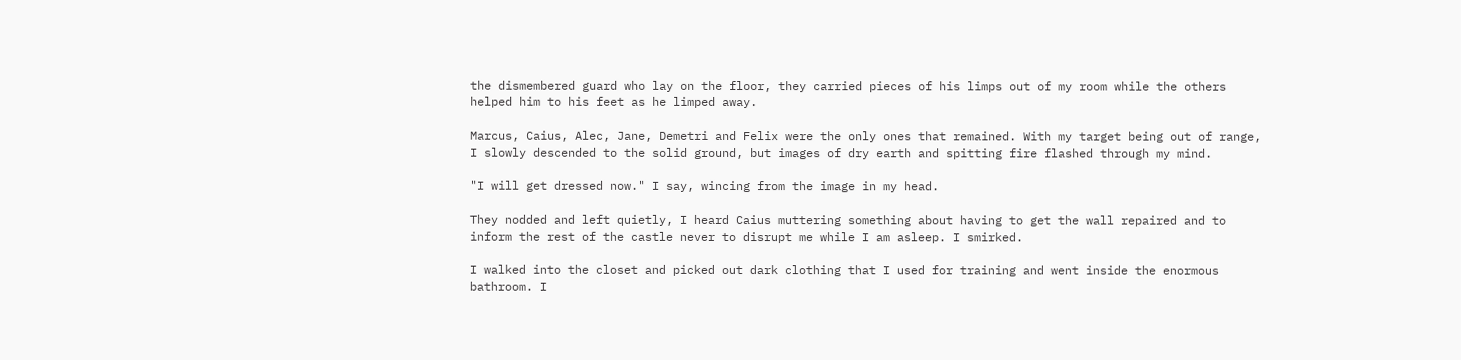the dismembered guard who lay on the floor, they carried pieces of his limps out of my room while the others helped him to his feet as he limped away.

Marcus, Caius, Alec, Jane, Demetri and Felix were the only ones that remained. With my target being out of range, I slowly descended to the solid ground, but images of dry earth and spitting fire flashed through my mind.

"I will get dressed now." I say, wincing from the image in my head.

They nodded and left quietly, I heard Caius muttering something about having to get the wall repaired and to inform the rest of the castle never to disrupt me while I am asleep. I smirked.

I walked into the closet and picked out dark clothing that I used for training and went inside the enormous bathroom. I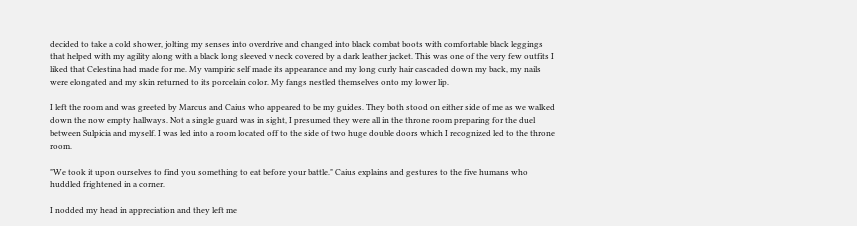decided to take a cold shower, jolting my senses into overdrive and changed into black combat boots with comfortable black leggings that helped with my agility along with a black long sleeved v neck covered by a dark leather jacket. This was one of the very few outfits I liked that Celestina had made for me. My vampiric self made its appearance and my long curly hair cascaded down my back, my nails were elongated and my skin returned to its porcelain color. My fangs nestled themselves onto my lower lip.

I left the room and was greeted by Marcus and Caius who appeared to be my guides. They both stood on either side of me as we walked down the now empty hallways. Not a single guard was in sight, I presumed they were all in the throne room preparing for the duel between Sulpicia and myself. I was led into a room located off to the side of two huge double doors which I recognized led to the throne room.

"We took it upon ourselves to find you something to eat before your battle." Caius explains and gestures to the five humans who huddled frightened in a corner.

I nodded my head in appreciation and they left me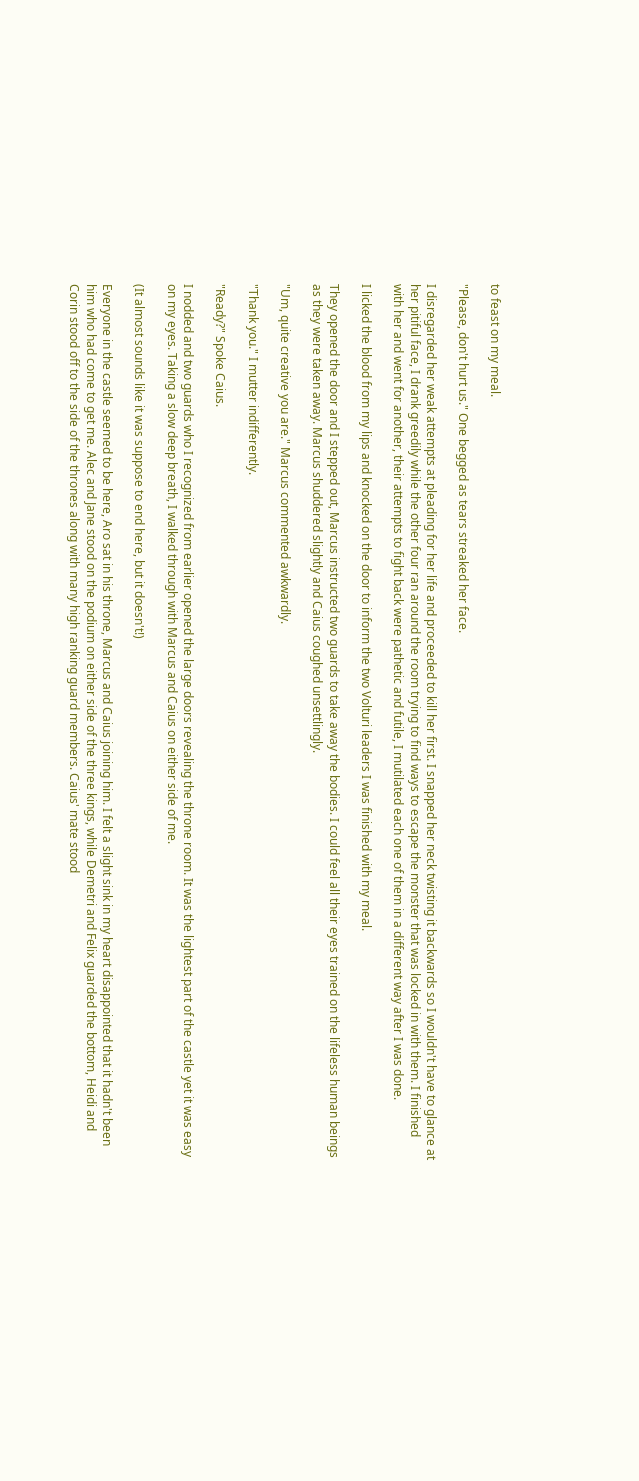to feast on my meal.

"Please, don't hurt us." One begged as tears streaked her face.

I disregarded her weak attempts at pleading for her life and proceeded to kill her first. I snapped her neck twisting it backwards so I wouldn't have to glance at her pitiful face, I drank greedily while the other four ran around the room trying to find ways to escape the monster that was locked in with them. I finished with her and went for another, their attempts to fight back were pathetic and futile, I mutilated each one of them in a different way after I was done.

I licked the blood from my lips and knocked on the door to inform the two Volturi leaders I was finished with my meal.

They opened the door and I stepped out, Marcus instructed two guards to take away the bodies. I could feel all their eyes trained on the lifeless human beings as they were taken away. Marcus shuddered slightly and Caius coughed unsettlingly.

"Um, quite creative you are." Marcus commented awkwardly.

"Thank you." I mutter indifferently.

"Ready?" Spoke Caius.

I nodded and two guards who I recognized from earlier opened the large doors revealing the throne room. It was the lightest part of the castle yet it was easy on my eyes. Taking a slow deep breath, I walked through with Marcus and Caius on either side of me.

(It almost sounds like it was suppose to end here, but it doesn't!)

Everyone in the castle seemed to be here, Aro sat in his throne, Marcus and Caius joining him. I felt a slight sink in my heart disappointed that it hadn't been him who had come to get me. Alec and Jane stood on the podium on either side of the three kings, while Demetri and Felix guarded the bottom, Heidi and Corin stood off to the side of the thrones along with many high ranking guard members. Caius' mate stood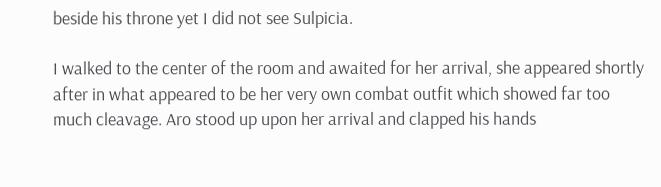beside his throne yet I did not see Sulpicia.

I walked to the center of the room and awaited for her arrival, she appeared shortly after in what appeared to be her very own combat outfit which showed far too much cleavage. Aro stood up upon her arrival and clapped his hands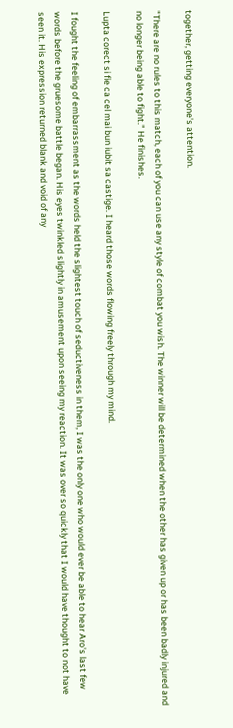together, getting everyone's attention.

"There are no rules to this match, each of you can use any style of combat you wish. The winner will be determined when the other has given up or has been badly injured and no longer being able to fight." He finishes.

Lupta corect si fie ca cel mai bun iubit sa castige. I heard those words flowing freely through my mind.

I fought the feeling of embarrassment as the words held the slightest touch of seductiveness in them, I was the only one who would ever be able to hear Aro's last few words before the gruesome battle began. His eyes twinkled slightly in amusement upon seeing my reaction. It was over so quickly that I would have thought to not have seen it. His expression returned blank and void of any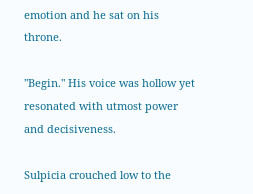emotion and he sat on his throne.

"Begin." His voice was hollow yet resonated with utmost power and decisiveness.

Sulpicia crouched low to the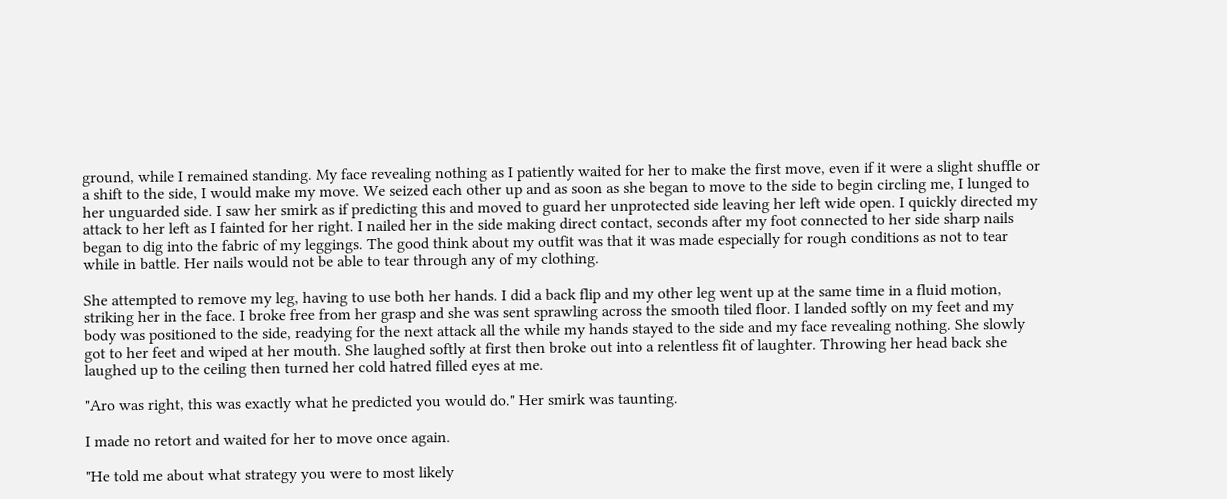ground, while I remained standing. My face revealing nothing as I patiently waited for her to make the first move, even if it were a slight shuffle or a shift to the side, I would make my move. We seized each other up and as soon as she began to move to the side to begin circling me, I lunged to her unguarded side. I saw her smirk as if predicting this and moved to guard her unprotected side leaving her left wide open. I quickly directed my attack to her left as I fainted for her right. I nailed her in the side making direct contact, seconds after my foot connected to her side sharp nails began to dig into the fabric of my leggings. The good think about my outfit was that it was made especially for rough conditions as not to tear while in battle. Her nails would not be able to tear through any of my clothing.

She attempted to remove my leg, having to use both her hands. I did a back flip and my other leg went up at the same time in a fluid motion, striking her in the face. I broke free from her grasp and she was sent sprawling across the smooth tiled floor. I landed softly on my feet and my body was positioned to the side, readying for the next attack all the while my hands stayed to the side and my face revealing nothing. She slowly got to her feet and wiped at her mouth. She laughed softly at first then broke out into a relentless fit of laughter. Throwing her head back she laughed up to the ceiling then turned her cold hatred filled eyes at me.

"Aro was right, this was exactly what he predicted you would do." Her smirk was taunting.

I made no retort and waited for her to move once again.

"He told me about what strategy you were to most likely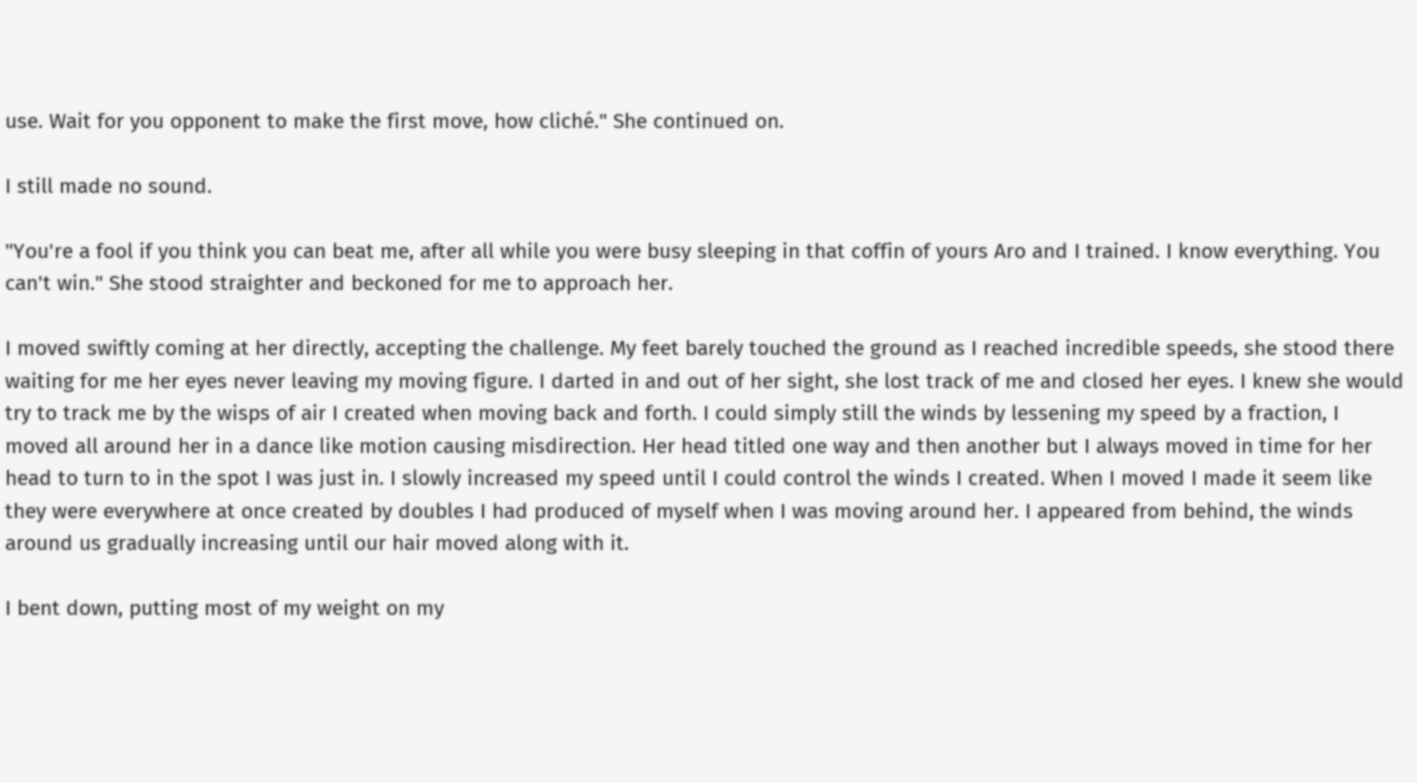use. Wait for you opponent to make the first move, how cliché." She continued on.

I still made no sound.

"You're a fool if you think you can beat me, after all while you were busy sleeping in that coffin of yours Aro and I trained. I know everything. You can't win." She stood straighter and beckoned for me to approach her.

I moved swiftly coming at her directly, accepting the challenge. My feet barely touched the ground as I reached incredible speeds, she stood there waiting for me her eyes never leaving my moving figure. I darted in and out of her sight, she lost track of me and closed her eyes. I knew she would try to track me by the wisps of air I created when moving back and forth. I could simply still the winds by lessening my speed by a fraction, I moved all around her in a dance like motion causing misdirection. Her head titled one way and then another but I always moved in time for her head to turn to in the spot I was just in. I slowly increased my speed until I could control the winds I created. When I moved I made it seem like they were everywhere at once created by doubles I had produced of myself when I was moving around her. I appeared from behind, the winds around us gradually increasing until our hair moved along with it.

I bent down, putting most of my weight on my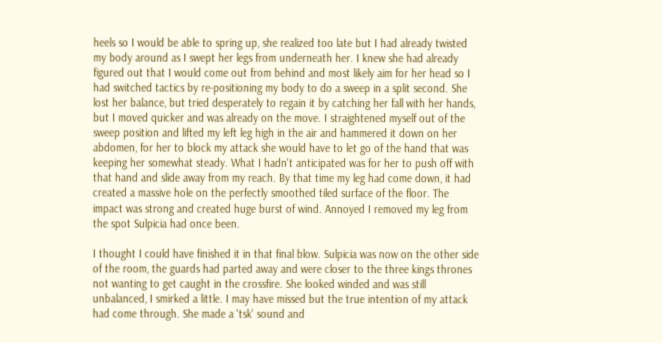heels so I would be able to spring up, she realized too late but I had already twisted my body around as I swept her legs from underneath her. I knew she had already figured out that I would come out from behind and most likely aim for her head so I had switched tactics by re-positioning my body to do a sweep in a split second. She lost her balance, but tried desperately to regain it by catching her fall with her hands, but I moved quicker and was already on the move. I straightened myself out of the sweep position and lifted my left leg high in the air and hammered it down on her abdomen, for her to block my attack she would have to let go of the hand that was keeping her somewhat steady. What I hadn't anticipated was for her to push off with that hand and slide away from my reach. By that time my leg had come down, it had created a massive hole on the perfectly smoothed tiled surface of the floor. The impact was strong and created huge burst of wind. Annoyed I removed my leg from the spot Sulpicia had once been.

I thought I could have finished it in that final blow. Sulpicia was now on the other side of the room, the guards had parted away and were closer to the three kings thrones not wanting to get caught in the crossfire. She looked winded and was still unbalanced, I smirked a little. I may have missed but the true intention of my attack had come through. She made a 'tsk' sound and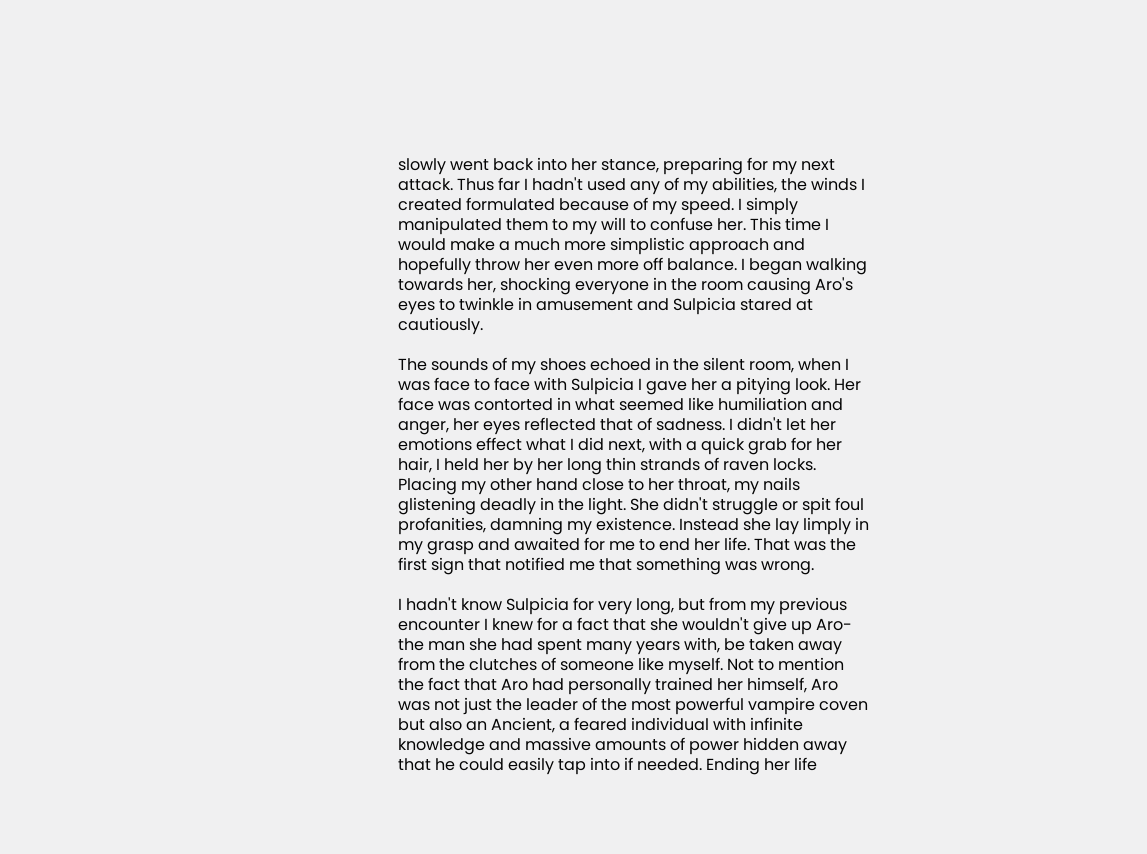slowly went back into her stance, preparing for my next attack. Thus far I hadn't used any of my abilities, the winds I created formulated because of my speed. I simply manipulated them to my will to confuse her. This time I would make a much more simplistic approach and hopefully throw her even more off balance. I began walking towards her, shocking everyone in the room causing Aro's eyes to twinkle in amusement and Sulpicia stared at cautiously.

The sounds of my shoes echoed in the silent room, when I was face to face with Sulpicia I gave her a pitying look. Her face was contorted in what seemed like humiliation and anger, her eyes reflected that of sadness. I didn't let her emotions effect what I did next, with a quick grab for her hair, I held her by her long thin strands of raven locks. Placing my other hand close to her throat, my nails glistening deadly in the light. She didn't struggle or spit foul profanities, damning my existence. Instead she lay limply in my grasp and awaited for me to end her life. That was the first sign that notified me that something was wrong.

I hadn't know Sulpicia for very long, but from my previous encounter I knew for a fact that she wouldn't give up Aro- the man she had spent many years with, be taken away from the clutches of someone like myself. Not to mention the fact that Aro had personally trained her himself, Aro was not just the leader of the most powerful vampire coven but also an Ancient, a feared individual with infinite knowledge and massive amounts of power hidden away that he could easily tap into if needed. Ending her life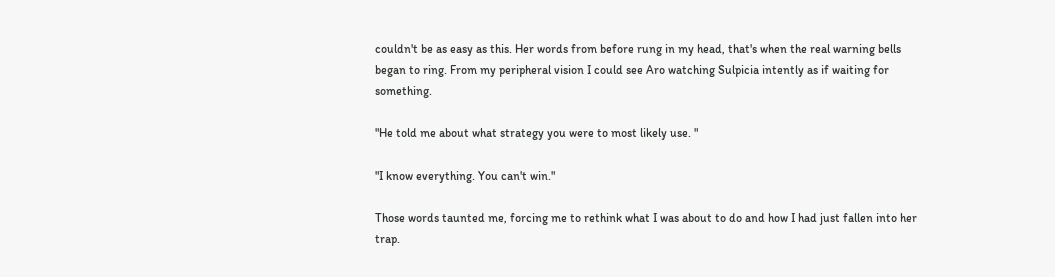couldn't be as easy as this. Her words from before rung in my head, that's when the real warning bells began to ring. From my peripheral vision I could see Aro watching Sulpicia intently as if waiting for something.

"He told me about what strategy you were to most likely use. "

"I know everything. You can't win."

Those words taunted me, forcing me to rethink what I was about to do and how I had just fallen into her trap.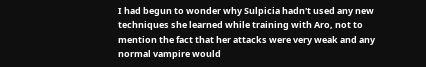I had begun to wonder why Sulpicia hadn't used any new techniques she learned while training with Aro, not to mention the fact that her attacks were very weak and any normal vampire would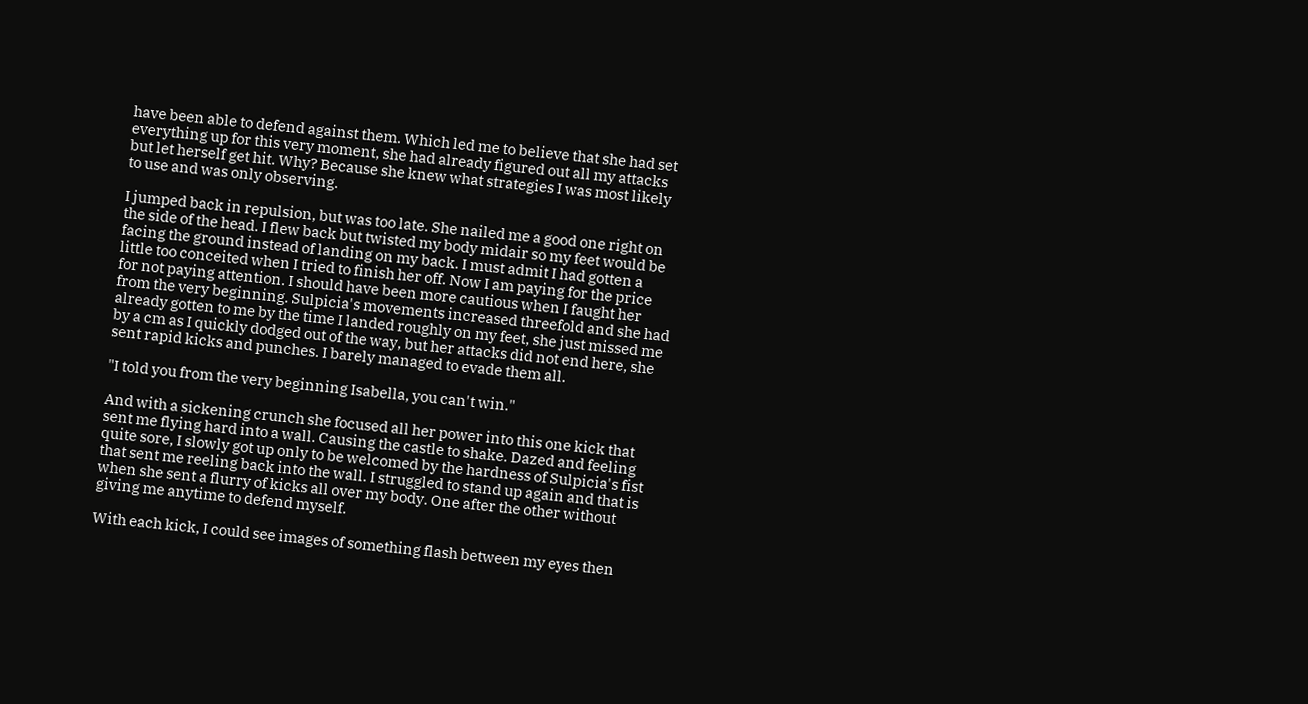have been able to defend against them. Which led me to believe that she had set everything up for this very moment, she had already figured out all my attacks but let herself get hit. Why? Because she knew what strategies I was most likely to use and was only observing.

I jumped back in repulsion, but was too late. She nailed me a good one right on the side of the head. I flew back but twisted my body midair so my feet would be facing the ground instead of landing on my back. I must admit I had gotten a little too conceited when I tried to finish her off. Now I am paying for the price for not paying attention. I should have been more cautious when I faught her from the very beginning. Sulpicia's movements increased threefold and she had already gotten to me by the time I landed roughly on my feet, she just missed me by a cm as I quickly dodged out of the way, but her attacks did not end here, she sent rapid kicks and punches. I barely managed to evade them all.

"I told you from the very beginning Isabella, you can't win."

And with a sickening crunch she focused all her power into this one kick that sent me flying hard into a wall. Causing the castle to shake. Dazed and feeling quite sore, I slowly got up only to be welcomed by the hardness of Sulpicia's fist that sent me reeling back into the wall. I struggled to stand up again and that is when she sent a flurry of kicks all over my body. One after the other without giving me anytime to defend myself.

With each kick, I could see images of something flash between my eyes then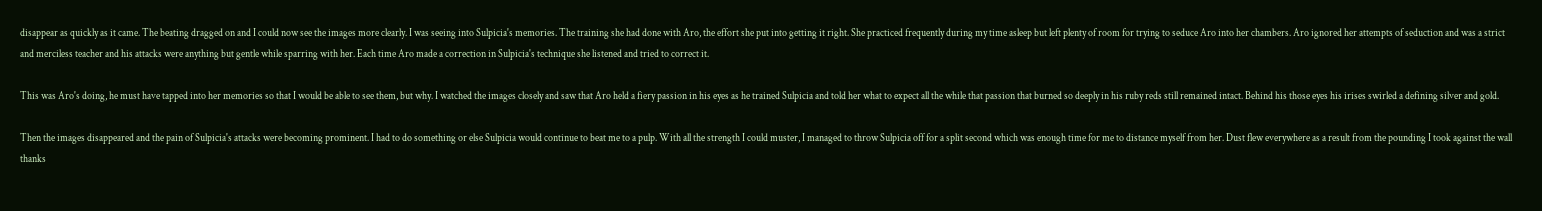disappear as quickly as it came. The beating dragged on and I could now see the images more clearly. I was seeing into Sulpicia's memories. The training she had done with Aro, the effort she put into getting it right. She practiced frequently during my time asleep but left plenty of room for trying to seduce Aro into her chambers. Aro ignored her attempts of seduction and was a strict and merciless teacher and his attacks were anything but gentle while sparring with her. Each time Aro made a correction in Sulpicia's technique she listened and tried to correct it.

This was Aro's doing, he must have tapped into her memories so that I would be able to see them, but why. I watched the images closely and saw that Aro held a fiery passion in his eyes as he trained Sulpicia and told her what to expect all the while that passion that burned so deeply in his ruby reds still remained intact. Behind his those eyes his irises swirled a defining silver and gold.

Then the images disappeared and the pain of Sulpicia's attacks were becoming prominent. I had to do something or else Sulpicia would continue to beat me to a pulp. With all the strength I could muster, I managed to throw Sulpicia off for a split second which was enough time for me to distance myself from her. Dust flew everywhere as a result from the pounding I took against the wall thanks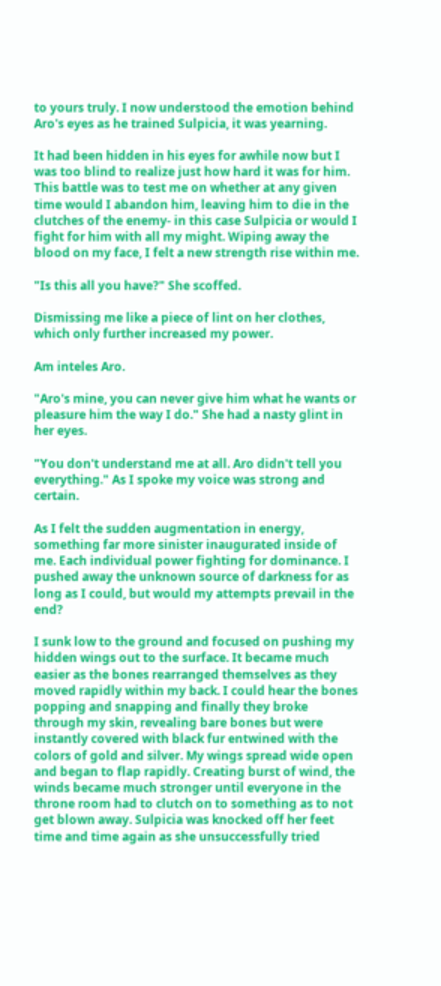to yours truly. I now understood the emotion behind Aro's eyes as he trained Sulpicia, it was yearning.

It had been hidden in his eyes for awhile now but I was too blind to realize just how hard it was for him. This battle was to test me on whether at any given time would I abandon him, leaving him to die in the clutches of the enemy- in this case Sulpicia or would I fight for him with all my might. Wiping away the blood on my face, I felt a new strength rise within me.

"Is this all you have?" She scoffed.

Dismissing me like a piece of lint on her clothes, which only further increased my power.

Am inteles Aro.

"Aro's mine, you can never give him what he wants or pleasure him the way I do." She had a nasty glint in her eyes.

"You don't understand me at all. Aro didn't tell you everything." As I spoke my voice was strong and certain.

As I felt the sudden augmentation in energy, something far more sinister inaugurated inside of me. Each individual power fighting for dominance. I pushed away the unknown source of darkness for as long as I could, but would my attempts prevail in the end?

I sunk low to the ground and focused on pushing my hidden wings out to the surface. It became much easier as the bones rearranged themselves as they moved rapidly within my back. I could hear the bones popping and snapping and finally they broke through my skin, revealing bare bones but were instantly covered with black fur entwined with the colors of gold and silver. My wings spread wide open and began to flap rapidly. Creating burst of wind, the winds became much stronger until everyone in the throne room had to clutch on to something as to not get blown away. Sulpicia was knocked off her feet time and time again as she unsuccessfully tried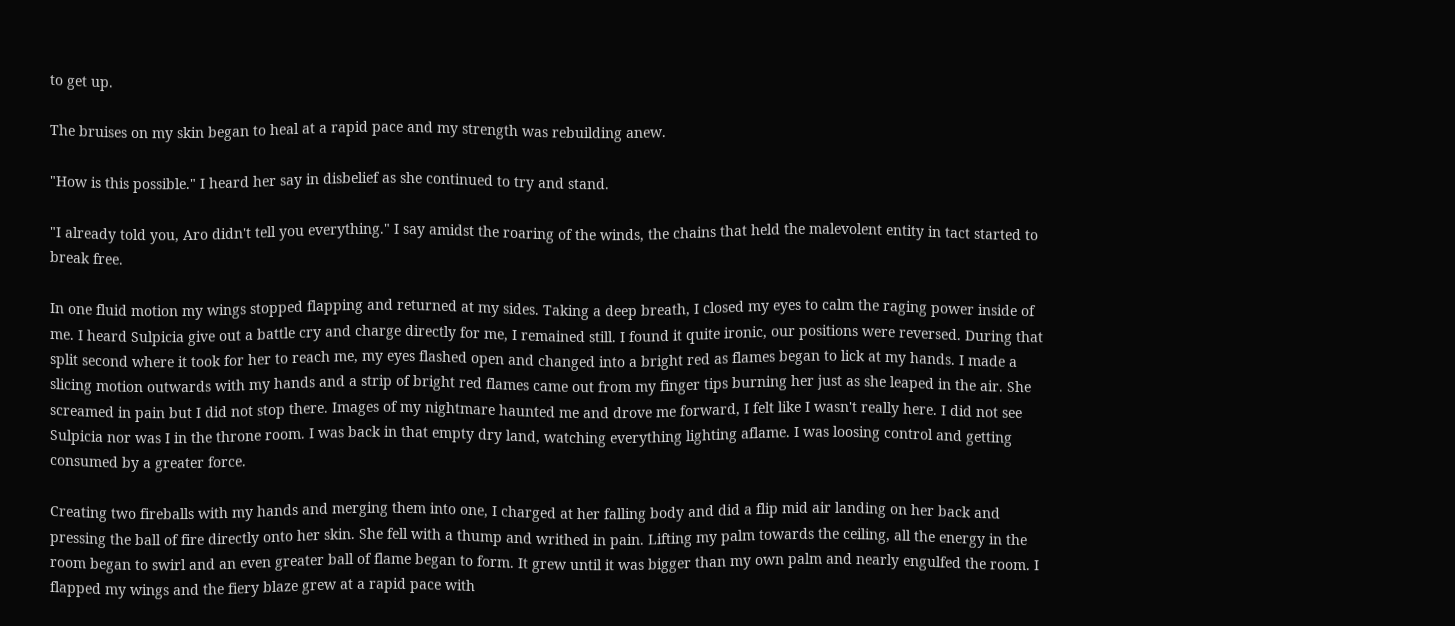to get up.

The bruises on my skin began to heal at a rapid pace and my strength was rebuilding anew.

"How is this possible." I heard her say in disbelief as she continued to try and stand.

"I already told you, Aro didn't tell you everything." I say amidst the roaring of the winds, the chains that held the malevolent entity in tact started to break free.

In one fluid motion my wings stopped flapping and returned at my sides. Taking a deep breath, I closed my eyes to calm the raging power inside of me. I heard Sulpicia give out a battle cry and charge directly for me, I remained still. I found it quite ironic, our positions were reversed. During that split second where it took for her to reach me, my eyes flashed open and changed into a bright red as flames began to lick at my hands. I made a slicing motion outwards with my hands and a strip of bright red flames came out from my finger tips burning her just as she leaped in the air. She screamed in pain but I did not stop there. Images of my nightmare haunted me and drove me forward, I felt like I wasn't really here. I did not see Sulpicia nor was I in the throne room. I was back in that empty dry land, watching everything lighting aflame. I was loosing control and getting consumed by a greater force.

Creating two fireballs with my hands and merging them into one, I charged at her falling body and did a flip mid air landing on her back and pressing the ball of fire directly onto her skin. She fell with a thump and writhed in pain. Lifting my palm towards the ceiling, all the energy in the room began to swirl and an even greater ball of flame began to form. It grew until it was bigger than my own palm and nearly engulfed the room. I flapped my wings and the fiery blaze grew at a rapid pace with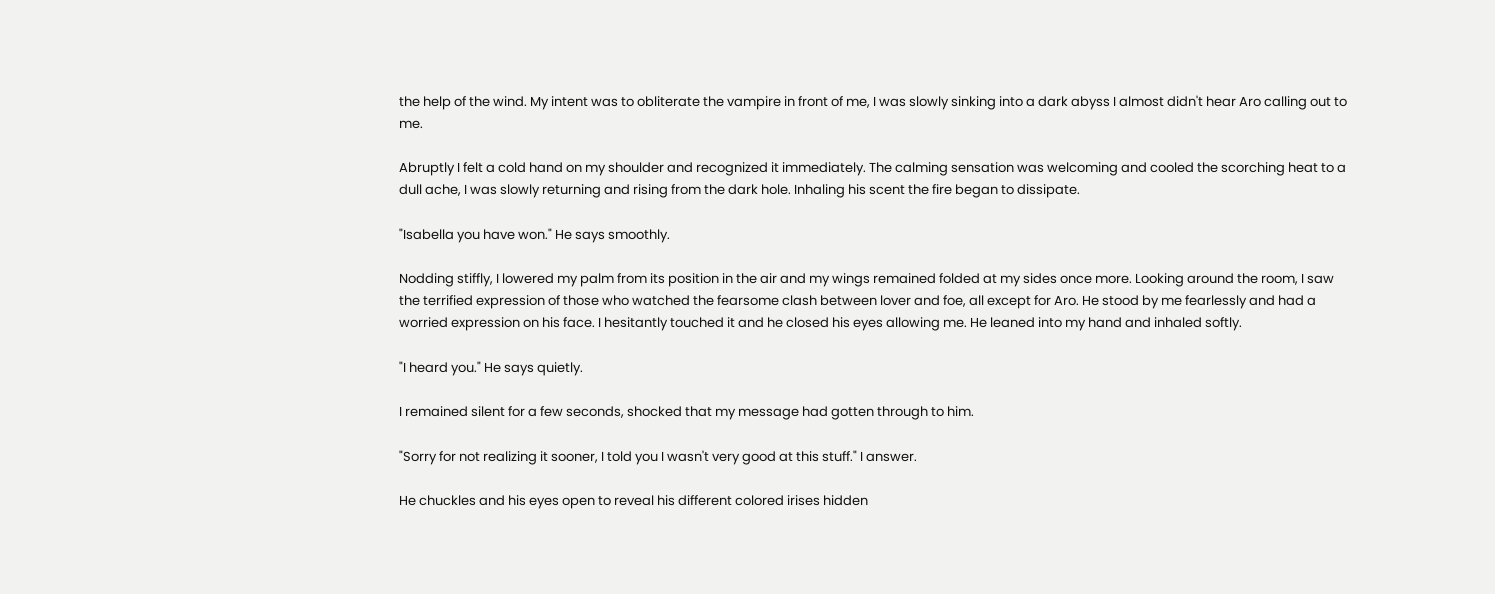the help of the wind. My intent was to obliterate the vampire in front of me, I was slowly sinking into a dark abyss I almost didn't hear Aro calling out to me.

Abruptly I felt a cold hand on my shoulder and recognized it immediately. The calming sensation was welcoming and cooled the scorching heat to a dull ache, I was slowly returning and rising from the dark hole. Inhaling his scent the fire began to dissipate.

"Isabella you have won." He says smoothly.

Nodding stiffly, I lowered my palm from its position in the air and my wings remained folded at my sides once more. Looking around the room, I saw the terrified expression of those who watched the fearsome clash between lover and foe, all except for Aro. He stood by me fearlessly and had a worried expression on his face. I hesitantly touched it and he closed his eyes allowing me. He leaned into my hand and inhaled softly.

"I heard you." He says quietly.

I remained silent for a few seconds, shocked that my message had gotten through to him.

"Sorry for not realizing it sooner, I told you I wasn't very good at this stuff." I answer.

He chuckles and his eyes open to reveal his different colored irises hidden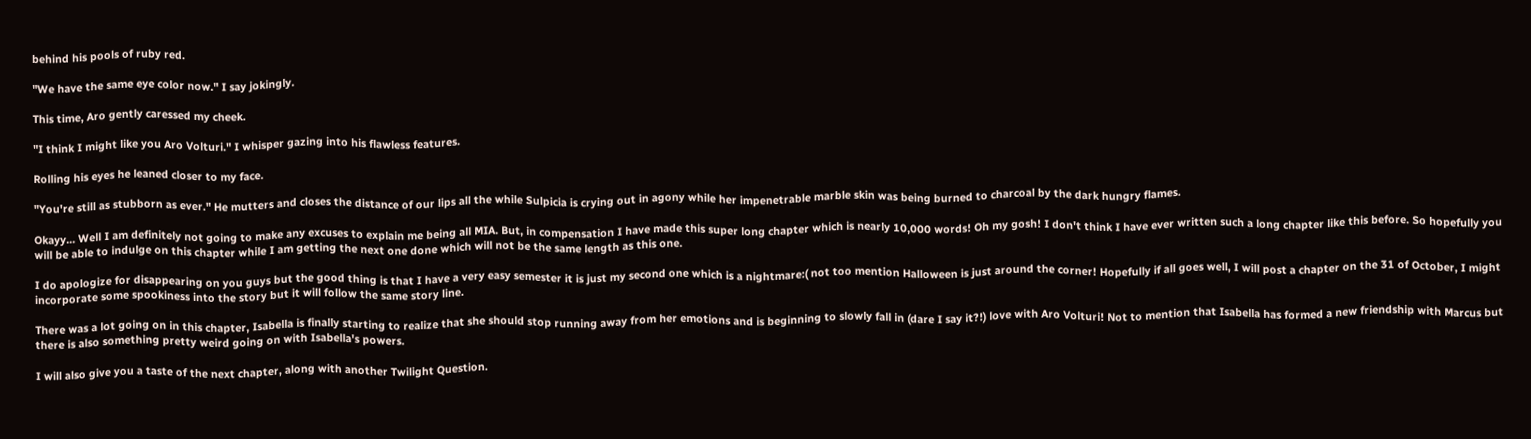behind his pools of ruby red.

"We have the same eye color now." I say jokingly.

This time, Aro gently caressed my cheek.

"I think I might like you Aro Volturi." I whisper gazing into his flawless features.

Rolling his eyes he leaned closer to my face.

"You're still as stubborn as ever." He mutters and closes the distance of our lips all the while Sulpicia is crying out in agony while her impenetrable marble skin was being burned to charcoal by the dark hungry flames.

Okayy... Well I am definitely not going to make any excuses to explain me being all MIA. But, in compensation I have made this super long chapter which is nearly 10,000 words! Oh my gosh! I don't think I have ever written such a long chapter like this before. So hopefully you will be able to indulge on this chapter while I am getting the next one done which will not be the same length as this one.

I do apologize for disappearing on you guys but the good thing is that I have a very easy semester it is just my second one which is a nightmare:( not too mention Halloween is just around the corner! Hopefully if all goes well, I will post a chapter on the 31 of October, I might incorporate some spookiness into the story but it will follow the same story line.

There was a lot going on in this chapter, Isabella is finally starting to realize that she should stop running away from her emotions and is beginning to slowly fall in (dare I say it?!) love with Aro Volturi! Not to mention that Isabella has formed a new friendship with Marcus but there is also something pretty weird going on with Isabella's powers.

I will also give you a taste of the next chapter, along with another Twilight Question.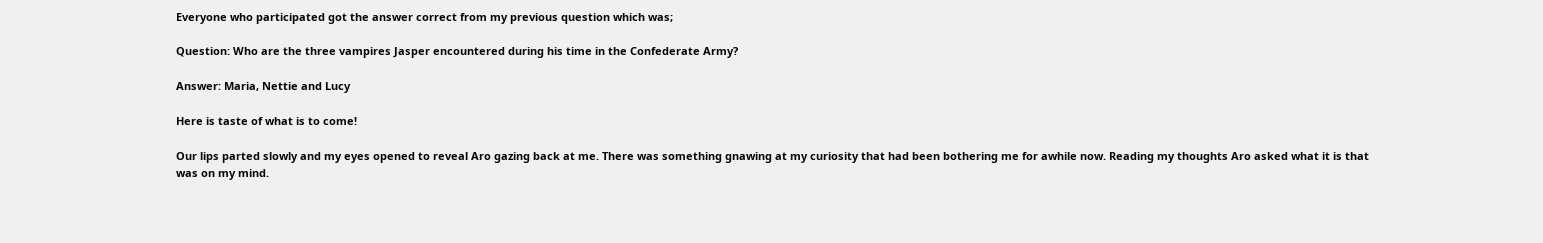Everyone who participated got the answer correct from my previous question which was;

Question: Who are the three vampires Jasper encountered during his time in the Confederate Army?

Answer: Maria, Nettie and Lucy

Here is taste of what is to come!

Our lips parted slowly and my eyes opened to reveal Aro gazing back at me. There was something gnawing at my curiosity that had been bothering me for awhile now. Reading my thoughts Aro asked what it is that was on my mind.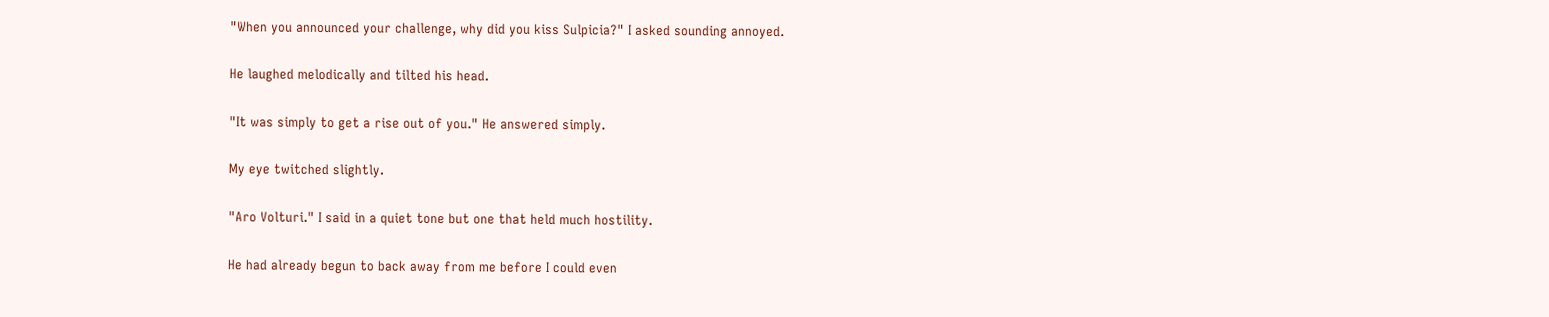"When you announced your challenge, why did you kiss Sulpicia?" I asked sounding annoyed.

He laughed melodically and tilted his head.

"It was simply to get a rise out of you." He answered simply.

My eye twitched slightly.

"Aro Volturi." I said in a quiet tone but one that held much hostility.

He had already begun to back away from me before I could even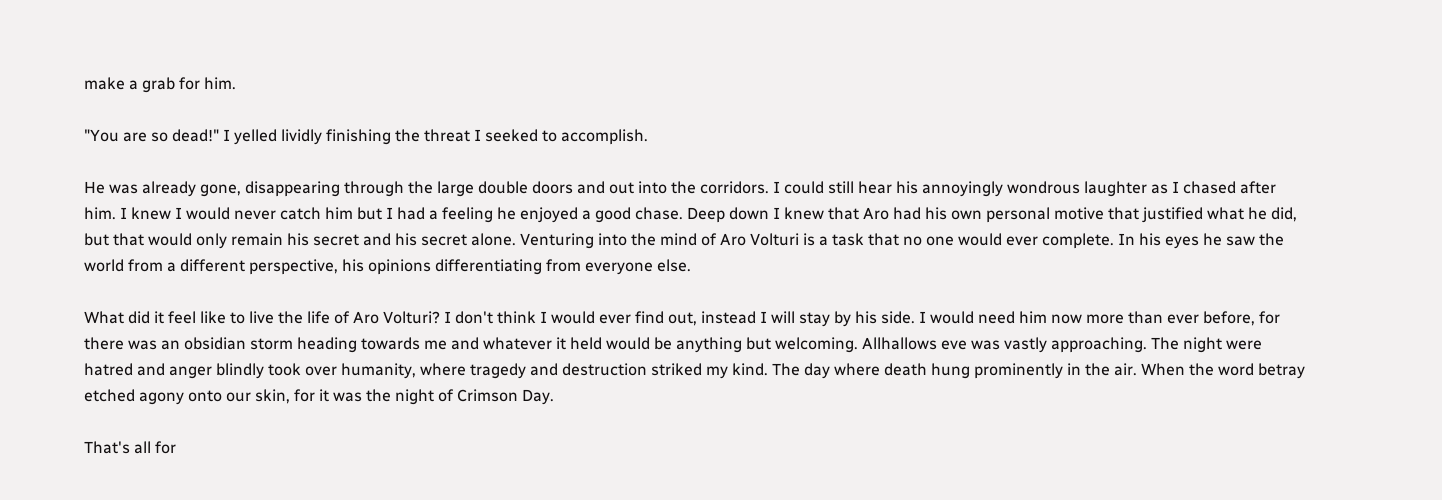make a grab for him.

"You are so dead!" I yelled lividly finishing the threat I seeked to accomplish.

He was already gone, disappearing through the large double doors and out into the corridors. I could still hear his annoyingly wondrous laughter as I chased after him. I knew I would never catch him but I had a feeling he enjoyed a good chase. Deep down I knew that Aro had his own personal motive that justified what he did, but that would only remain his secret and his secret alone. Venturing into the mind of Aro Volturi is a task that no one would ever complete. In his eyes he saw the world from a different perspective, his opinions differentiating from everyone else.

What did it feel like to live the life of Aro Volturi? I don't think I would ever find out, instead I will stay by his side. I would need him now more than ever before, for there was an obsidian storm heading towards me and whatever it held would be anything but welcoming. Allhallows eve was vastly approaching. The night were hatred and anger blindly took over humanity, where tragedy and destruction striked my kind. The day where death hung prominently in the air. When the word betray etched agony onto our skin, for it was the night of Crimson Day.

That's all for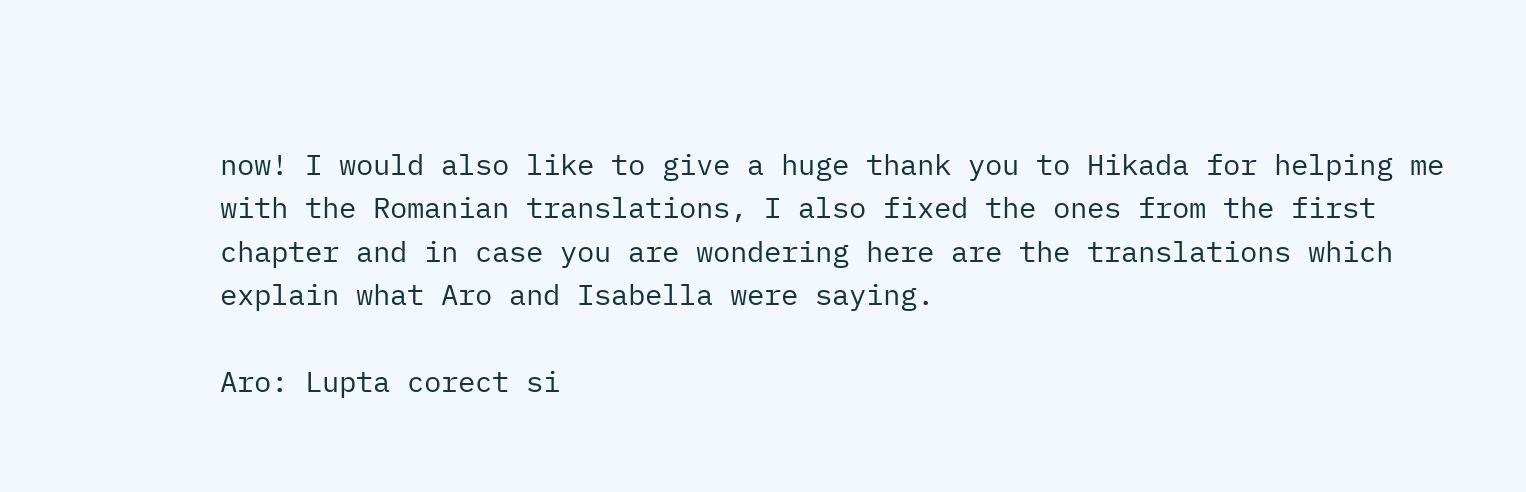now! I would also like to give a huge thank you to Hikada for helping me with the Romanian translations, I also fixed the ones from the first chapter and in case you are wondering here are the translations which explain what Aro and Isabella were saying.

Aro: Lupta corect si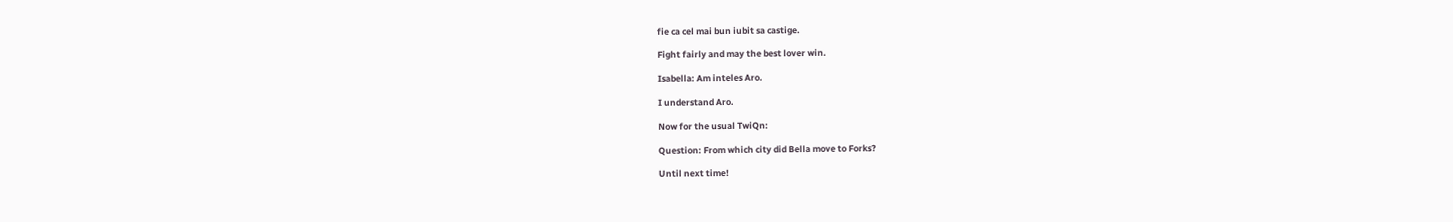fie ca cel mai bun iubit sa castige.

Fight fairly and may the best lover win.

Isabella: Am inteles Aro.

I understand Aro.

Now for the usual TwiQn:

Question: From which city did Bella move to Forks?

Until next time!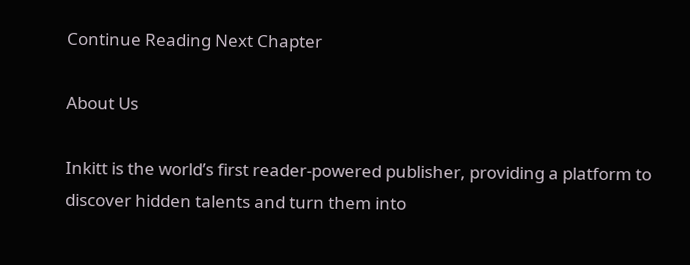Continue Reading Next Chapter

About Us

Inkitt is the world’s first reader-powered publisher, providing a platform to discover hidden talents and turn them into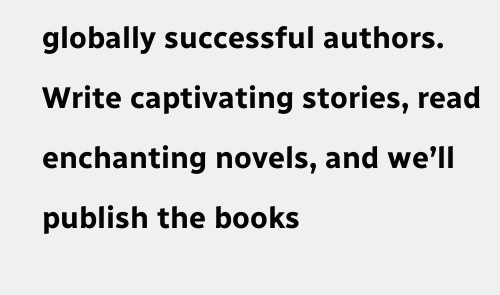globally successful authors. Write captivating stories, read enchanting novels, and we’ll publish the books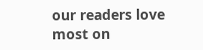our readers love most on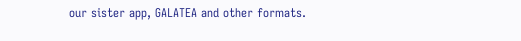our sister app, GALATEA and other formats.